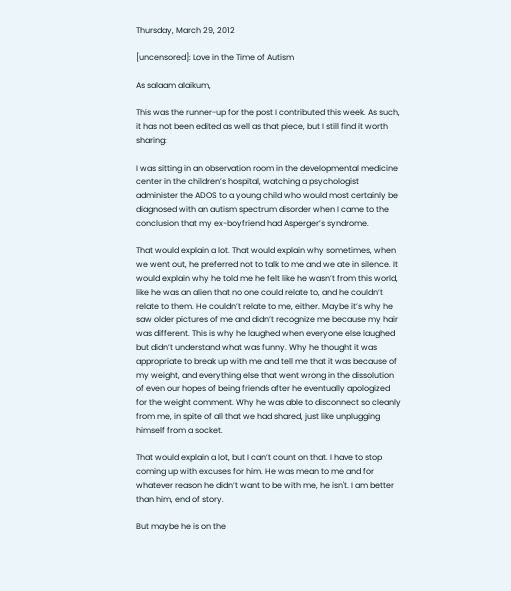Thursday, March 29, 2012

[uncensored]: Love in the Time of Autism

As salaam alaikum,

This was the runner-up for the post I contributed this week. As such, it has not been edited as well as that piece, but I still find it worth sharing:

I was sitting in an observation room in the developmental medicine center in the children’s hospital, watching a psychologist administer the ADOS to a young child who would most certainly be diagnosed with an autism spectrum disorder when I came to the conclusion that my ex-boyfriend had Asperger’s syndrome.

That would explain a lot. That would explain why sometimes, when we went out, he preferred not to talk to me and we ate in silence. It would explain why he told me he felt like he wasn’t from this world, like he was an alien that no one could relate to, and he couldn’t relate to them. He couldn’t relate to me, either. Maybe it’s why he saw older pictures of me and didn’t recognize me because my hair was different. This is why he laughed when everyone else laughed but didn’t understand what was funny. Why he thought it was appropriate to break up with me and tell me that it was because of my weight, and everything else that went wrong in the dissolution of even our hopes of being friends after he eventually apologized for the weight comment. Why he was able to disconnect so cleanly from me, in spite of all that we had shared, just like unplugging himself from a socket.

That would explain a lot, but I can’t count on that. I have to stop coming up with excuses for him. He was mean to me and for whatever reason he didn’t want to be with me, he isn't. I am better than him, end of story.

But maybe he is on the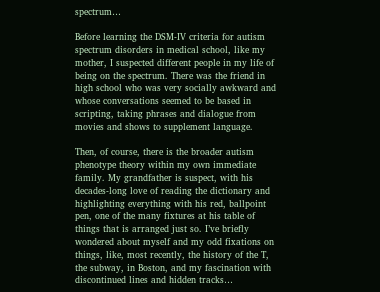spectrum…

Before learning the DSM-IV criteria for autism spectrum disorders in medical school, like my mother, I suspected different people in my life of being on the spectrum. There was the friend in high school who was very socially awkward and whose conversations seemed to be based in scripting, taking phrases and dialogue from movies and shows to supplement language.

Then, of course, there is the broader autism phenotype theory within my own immediate family. My grandfather is suspect, with his decades-long love of reading the dictionary and highlighting everything with his red, ballpoint pen, one of the many fixtures at his table of things that is arranged just so. I’ve briefly wondered about myself and my odd fixations on things, like, most recently, the history of the T, the subway, in Boston, and my fascination with discontinued lines and hidden tracks…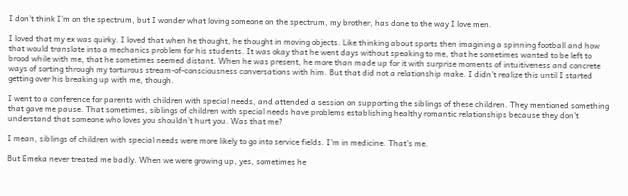I don’t think I’m on the spectrum, but I wonder what loving someone on the spectrum, my brother, has done to the way I love men.

I loved that my ex was quirky. I loved that when he thought, he thought in moving objects. Like thinking about sports then imagining a spinning football and how that would translate into a mechanics problem for his students. It was okay that he went days without speaking to me, that he sometimes wanted to be left to brood while with me, that he sometimes seemed distant. When he was present, he more than made up for it with surprise moments of intuitiveness and concrete ways of sorting through my torturous stream-of-consciousness conversations with him. But that did not a relationship make. I didn’t realize this until I started getting over his breaking up with me, though.

I went to a conference for parents with children with special needs, and attended a session on supporting the siblings of these children. They mentioned something that gave me pause. That sometimes, siblings of children with special needs have problems establishing healthy romantic relationships because they don’t understand that someone who loves you shouldn’t hurt you. Was that me?

I mean, siblings of children with special needs were more likely to go into service fields. I’m in medicine. That’s me.

But Emeka never treated me badly. When we were growing up, yes, sometimes he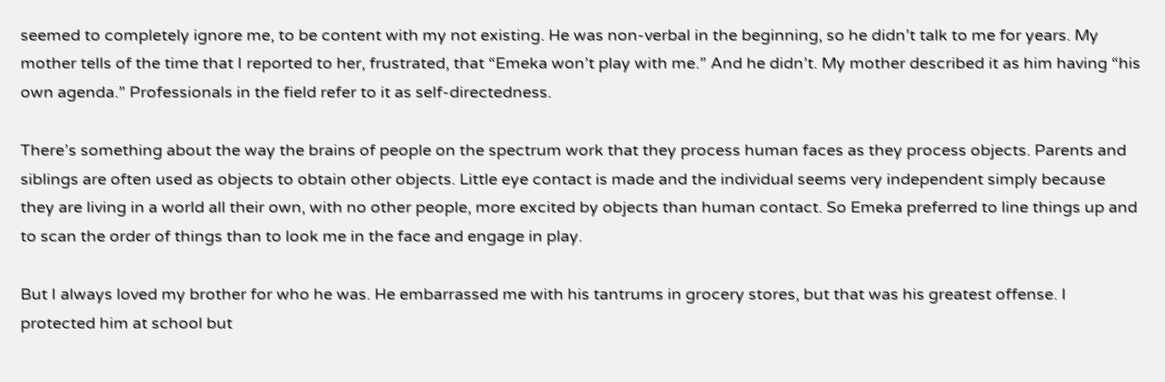seemed to completely ignore me, to be content with my not existing. He was non-verbal in the beginning, so he didn’t talk to me for years. My mother tells of the time that I reported to her, frustrated, that “Emeka won’t play with me.” And he didn’t. My mother described it as him having “his own agenda.” Professionals in the field refer to it as self-directedness.

There’s something about the way the brains of people on the spectrum work that they process human faces as they process objects. Parents and siblings are often used as objects to obtain other objects. Little eye contact is made and the individual seems very independent simply because they are living in a world all their own, with no other people, more excited by objects than human contact. So Emeka preferred to line things up and to scan the order of things than to look me in the face and engage in play.

But I always loved my brother for who he was. He embarrassed me with his tantrums in grocery stores, but that was his greatest offense. I protected him at school but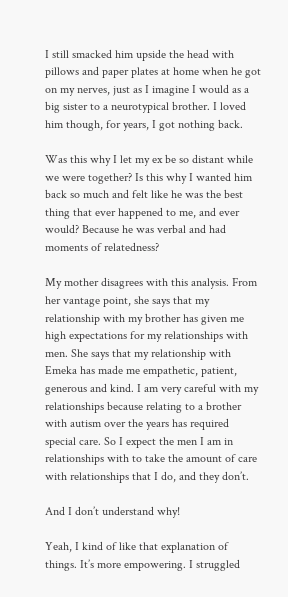I still smacked him upside the head with pillows and paper plates at home when he got on my nerves, just as I imagine I would as a big sister to a neurotypical brother. I loved him though, for years, I got nothing back.

Was this why I let my ex be so distant while we were together? Is this why I wanted him back so much and felt like he was the best thing that ever happened to me, and ever would? Because he was verbal and had moments of relatedness?

My mother disagrees with this analysis. From her vantage point, she says that my relationship with my brother has given me high expectations for my relationships with men. She says that my relationship with Emeka has made me empathetic, patient, generous and kind. I am very careful with my relationships because relating to a brother with autism over the years has required special care. So I expect the men I am in relationships with to take the amount of care with relationships that I do, and they don’t.

And I don’t understand why!

Yeah, I kind of like that explanation of things. It’s more empowering. I struggled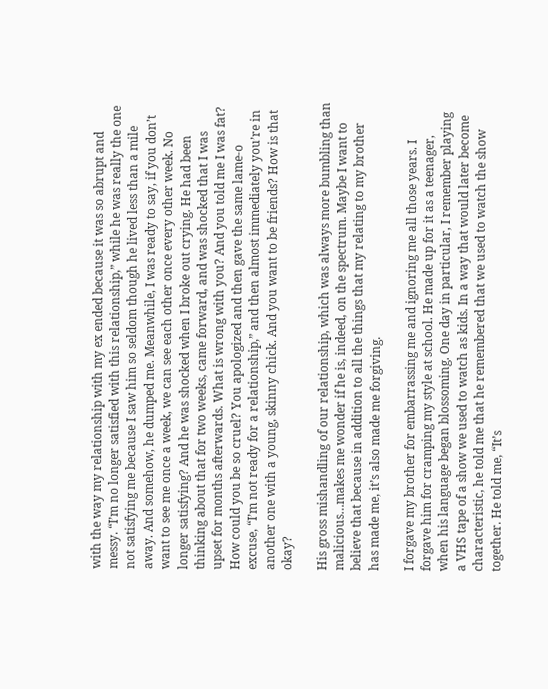with the way my relationship with my ex ended because it was so abrupt and messy. “I’m no longer satisfied with this relationship,” while he was really the one not satisfying me because I saw him so seldom though he lived less than a mile away. And somehow, he dumped me. Meanwhile, I was ready to say, if you don’t want to see me once a week, we can see each other once every other week. No longer satisfying? And he was shocked when I broke out crying. He had been thinking about that for two weeks, came forward, and was shocked that I was upset for months afterwards. What is wrong with you? And you told me I was fat? How could you be so cruel? You apologized and then gave the same lame-o excuse, “I’m not ready for a relationship,” and then almost immediately you’re in another one with a young, skinny chick. And you want to be friends? How is that okay?

His gross mishandling of our relationship, which was always more bumbling than malicious…makes me wonder if he is, indeed, on the spectrum. Maybe I want to believe that because in addition to all the things that my relating to my brother has made me, it’s also made me forgiving.

I forgave my brother for embarrassing me and ignoring me all those years. I forgave him for cramping my style at school. He made up for it as a teenager, when his language began blossoming. One day in particular, I remember playing a VHS tape of a show we used to watch as kids. In a way that would later become characteristic, he told me that he remembered that we used to watch the show together. He told me, “It’s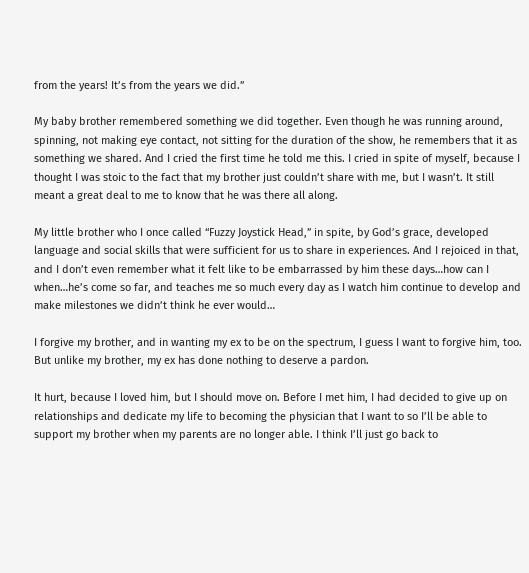from the years! It’s from the years we did.”

My baby brother remembered something we did together. Even though he was running around, spinning, not making eye contact, not sitting for the duration of the show, he remembers that it as something we shared. And I cried the first time he told me this. I cried in spite of myself, because I thought I was stoic to the fact that my brother just couldn’t share with me, but I wasn’t. It still meant a great deal to me to know that he was there all along.

My little brother who I once called “Fuzzy Joystick Head,” in spite, by God’s grace, developed language and social skills that were sufficient for us to share in experiences. And I rejoiced in that, and I don’t even remember what it felt like to be embarrassed by him these days…how can I when…he’s come so far, and teaches me so much every day as I watch him continue to develop and make milestones we didn’t think he ever would…

I forgive my brother, and in wanting my ex to be on the spectrum, I guess I want to forgive him, too. But unlike my brother, my ex has done nothing to deserve a pardon.

It hurt, because I loved him, but I should move on. Before I met him, I had decided to give up on relationships and dedicate my life to becoming the physician that I want to so I’ll be able to support my brother when my parents are no longer able. I think I’ll just go back to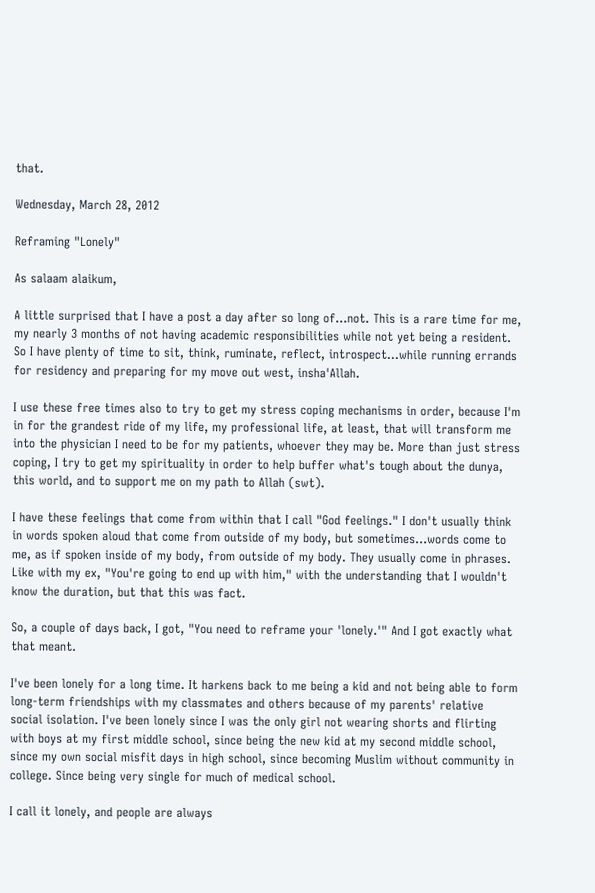that.

Wednesday, March 28, 2012

Reframing "Lonely"

As salaam alaikum,

A little surprised that I have a post a day after so long of...not. This is a rare time for me, my nearly 3 months of not having academic responsibilities while not yet being a resident. So I have plenty of time to sit, think, ruminate, reflect, introspect...while running errands for residency and preparing for my move out west, insha'Allah.

I use these free times also to try to get my stress coping mechanisms in order, because I'm in for the grandest ride of my life, my professional life, at least, that will transform me into the physician I need to be for my patients, whoever they may be. More than just stress coping, I try to get my spirituality in order to help buffer what's tough about the dunya, this world, and to support me on my path to Allah (swt).

I have these feelings that come from within that I call "God feelings." I don't usually think in words spoken aloud that come from outside of my body, but sometimes...words come to me, as if spoken inside of my body, from outside of my body. They usually come in phrases. Like with my ex, "You're going to end up with him," with the understanding that I wouldn't know the duration, but that this was fact.

So, a couple of days back, I got, "You need to reframe your 'lonely.'" And I got exactly what that meant.

I've been lonely for a long time. It harkens back to me being a kid and not being able to form long-term friendships with my classmates and others because of my parents' relative social isolation. I've been lonely since I was the only girl not wearing shorts and flirting with boys at my first middle school, since being the new kid at my second middle school, since my own social misfit days in high school, since becoming Muslim without community in college. Since being very single for much of medical school.

I call it lonely, and people are always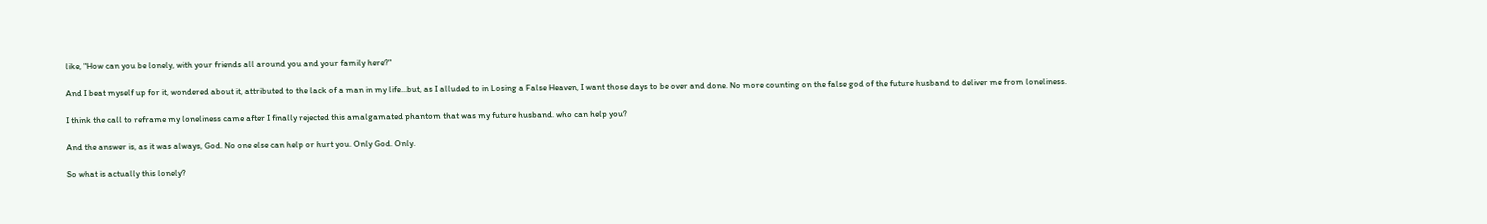like, "How can you be lonely, with your friends all around you and your family here?"

And I beat myself up for it, wondered about it, attributed to the lack of a man in my life...but, as I alluded to in Losing a False Heaven, I want those days to be over and done. No more counting on the false god of the future husband to deliver me from loneliness.

I think the call to reframe my loneliness came after I finally rejected this amalgamated phantom that was my future husband. who can help you?

And the answer is, as it was always, God. No one else can help or hurt you. Only God. Only.

So what is actually this lonely?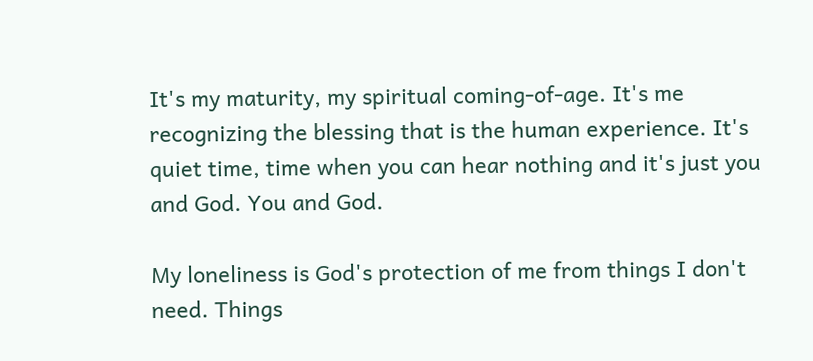It's my maturity, my spiritual coming-of-age. It's me recognizing the blessing that is the human experience. It's quiet time, time when you can hear nothing and it's just you and God. You and God.

My loneliness is God's protection of me from things I don't need. Things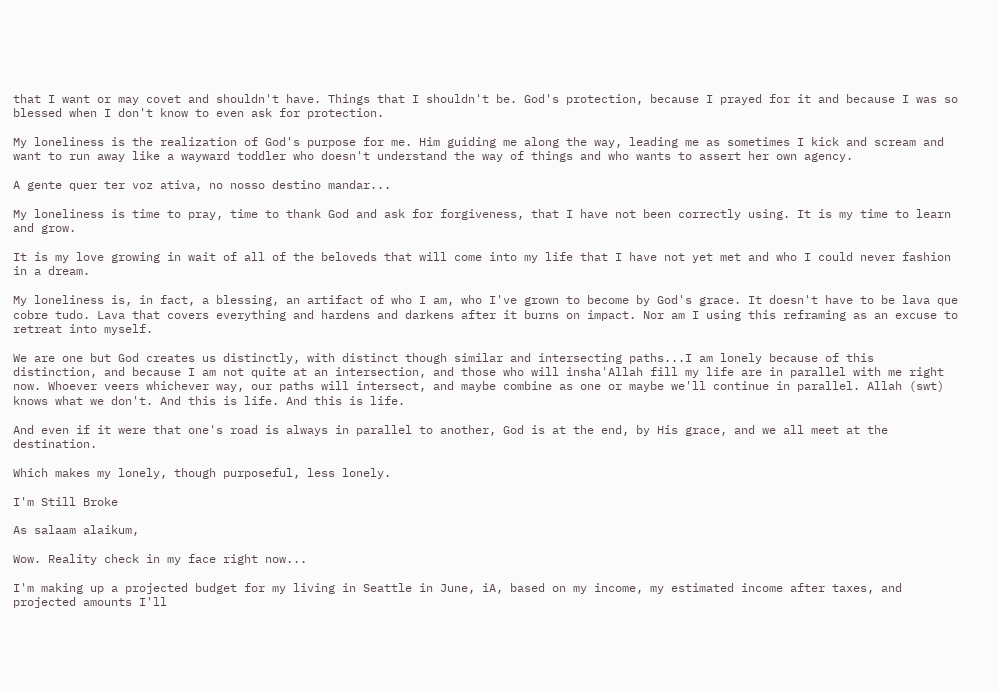that I want or may covet and shouldn't have. Things that I shouldn't be. God's protection, because I prayed for it and because I was so blessed when I don't know to even ask for protection.

My loneliness is the realization of God's purpose for me. Him guiding me along the way, leading me as sometimes I kick and scream and want to run away like a wayward toddler who doesn't understand the way of things and who wants to assert her own agency.

A gente quer ter voz ativa, no nosso destino mandar...

My loneliness is time to pray, time to thank God and ask for forgiveness, that I have not been correctly using. It is my time to learn and grow.

It is my love growing in wait of all of the beloveds that will come into my life that I have not yet met and who I could never fashion in a dream.

My loneliness is, in fact, a blessing, an artifact of who I am, who I've grown to become by God's grace. It doesn't have to be lava que cobre tudo. Lava that covers everything and hardens and darkens after it burns on impact. Nor am I using this reframing as an excuse to retreat into myself.

We are one but God creates us distinctly, with distinct though similar and intersecting paths...I am lonely because of this distinction, and because I am not quite at an intersection, and those who will insha'Allah fill my life are in parallel with me right now. Whoever veers whichever way, our paths will intersect, and maybe combine as one or maybe we'll continue in parallel. Allah (swt) knows what we don't. And this is life. And this is life.

And even if it were that one's road is always in parallel to another, God is at the end, by His grace, and we all meet at the destination.

Which makes my lonely, though purposeful, less lonely.

I'm Still Broke

As salaam alaikum,

Wow. Reality check in my face right now...

I'm making up a projected budget for my living in Seattle in June, iA, based on my income, my estimated income after taxes, and projected amounts I'll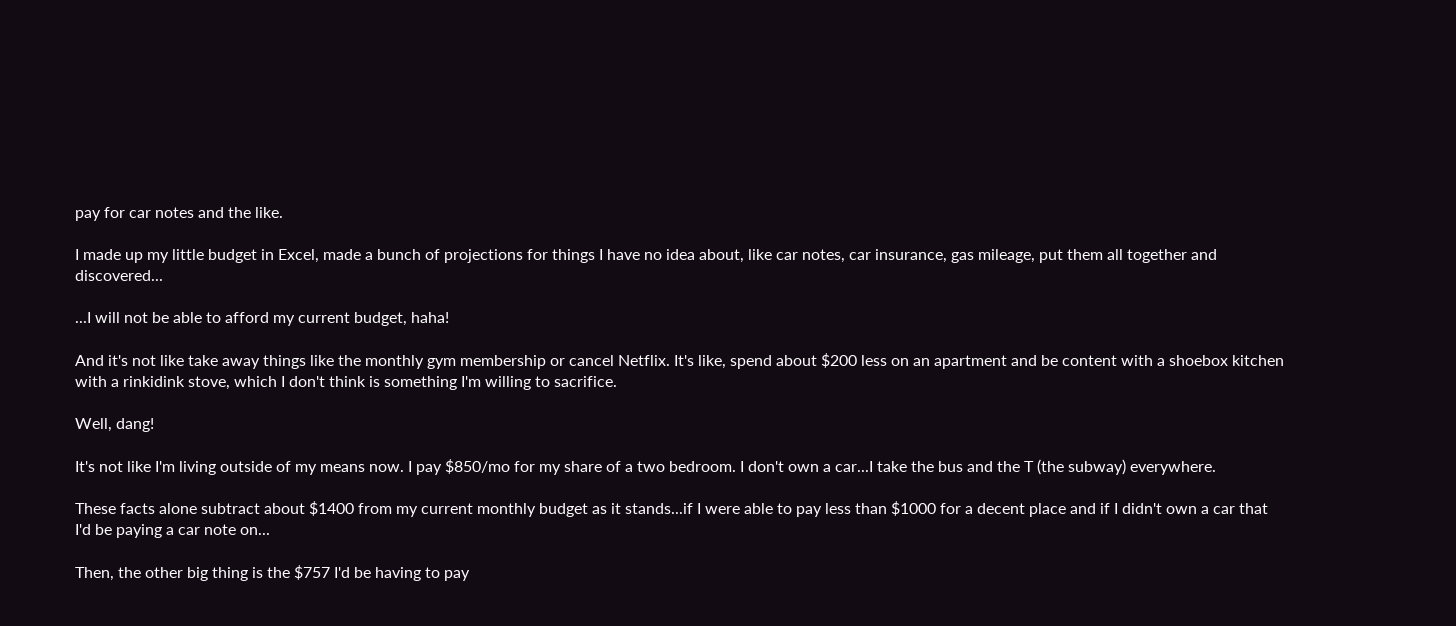pay for car notes and the like.

I made up my little budget in Excel, made a bunch of projections for things I have no idea about, like car notes, car insurance, gas mileage, put them all together and discovered...

...I will not be able to afford my current budget, haha!

And it's not like take away things like the monthly gym membership or cancel Netflix. It's like, spend about $200 less on an apartment and be content with a shoebox kitchen with a rinkidink stove, which I don't think is something I'm willing to sacrifice.

Well, dang!

It's not like I'm living outside of my means now. I pay $850/mo for my share of a two bedroom. I don't own a car...I take the bus and the T (the subway) everywhere.

These facts alone subtract about $1400 from my current monthly budget as it stands...if I were able to pay less than $1000 for a decent place and if I didn't own a car that I'd be paying a car note on...

Then, the other big thing is the $757 I'd be having to pay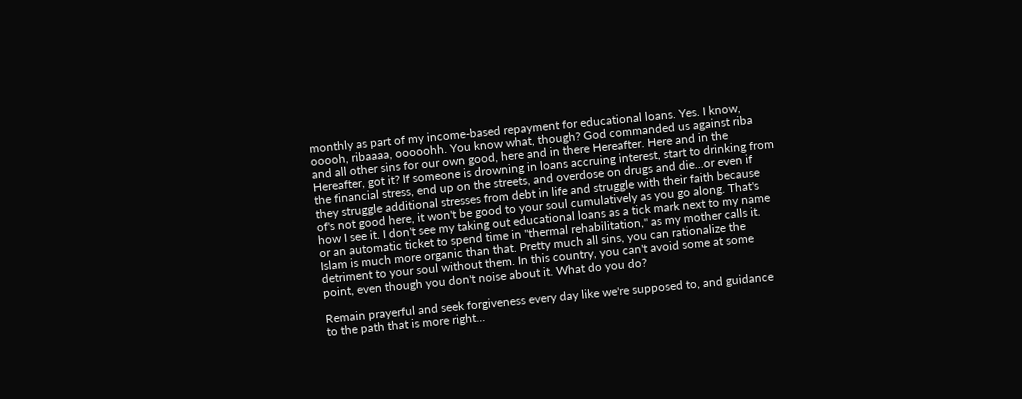monthly as part of my income-based repayment for educational loans. Yes. I know, ooooh, ribaaaa, ooooohh. You know what, though? God commanded us against riba and all other sins for our own good, here and in there Hereafter. Here and in the Hereafter, got it? If someone is drowning in loans accruing interest, start to drinking from the financial stress, end up on the streets, and overdose on drugs and die...or even if they struggle additional stresses from debt in life and struggle with their faith because of's not good here, it won't be good to your soul cumulatively as you go along. That's how I see it. I don't see my taking out educational loans as a tick mark next to my name or an automatic ticket to spend time in "thermal rehabilitation," as my mother calls it. Islam is much more organic than that. Pretty much all sins, you can rationalize the detriment to your soul without them. In this country, you can't avoid some at some point, even though you don't noise about it. What do you do?

Remain prayerful and seek forgiveness every day like we're supposed to, and guidance to the path that is more right...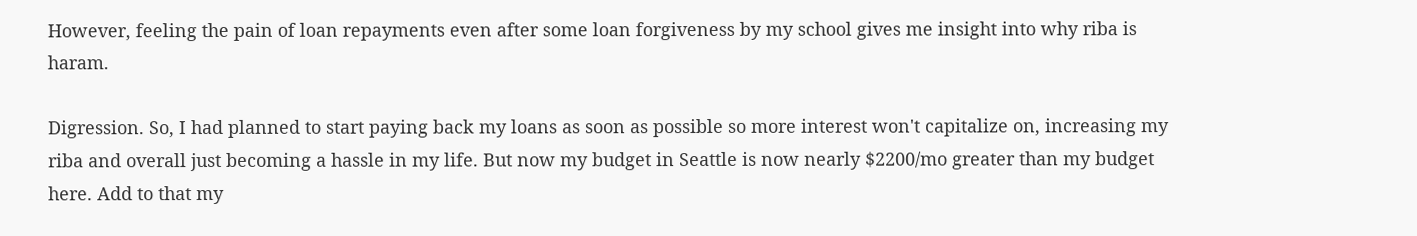However, feeling the pain of loan repayments even after some loan forgiveness by my school gives me insight into why riba is haram.

Digression. So, I had planned to start paying back my loans as soon as possible so more interest won't capitalize on, increasing my riba and overall just becoming a hassle in my life. But now my budget in Seattle is now nearly $2200/mo greater than my budget here. Add to that my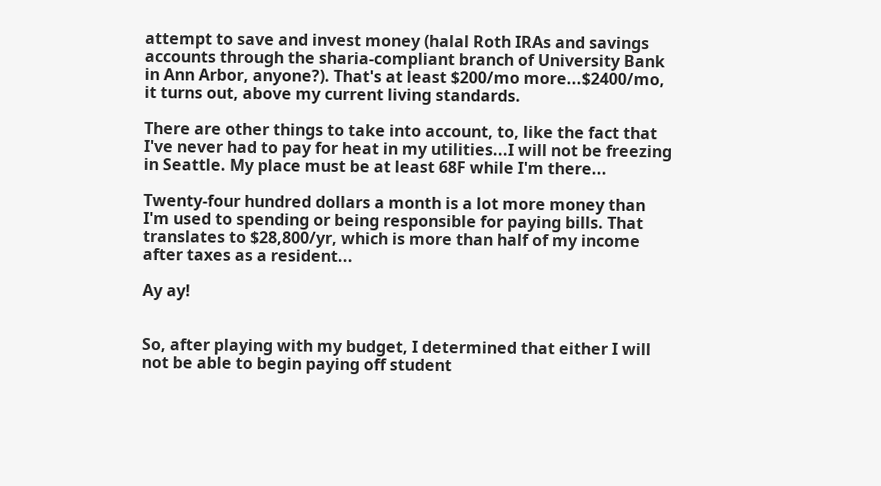attempt to save and invest money (halal Roth IRAs and savings accounts through the sharia-compliant branch of University Bank in Ann Arbor, anyone?). That's at least $200/mo more...$2400/mo, it turns out, above my current living standards.

There are other things to take into account, to, like the fact that I've never had to pay for heat in my utilities...I will not be freezing in Seattle. My place must be at least 68F while I'm there...

Twenty-four hundred dollars a month is a lot more money than I'm used to spending or being responsible for paying bills. That translates to $28,800/yr, which is more than half of my income after taxes as a resident...

Ay ay!


So, after playing with my budget, I determined that either I will not be able to begin paying off student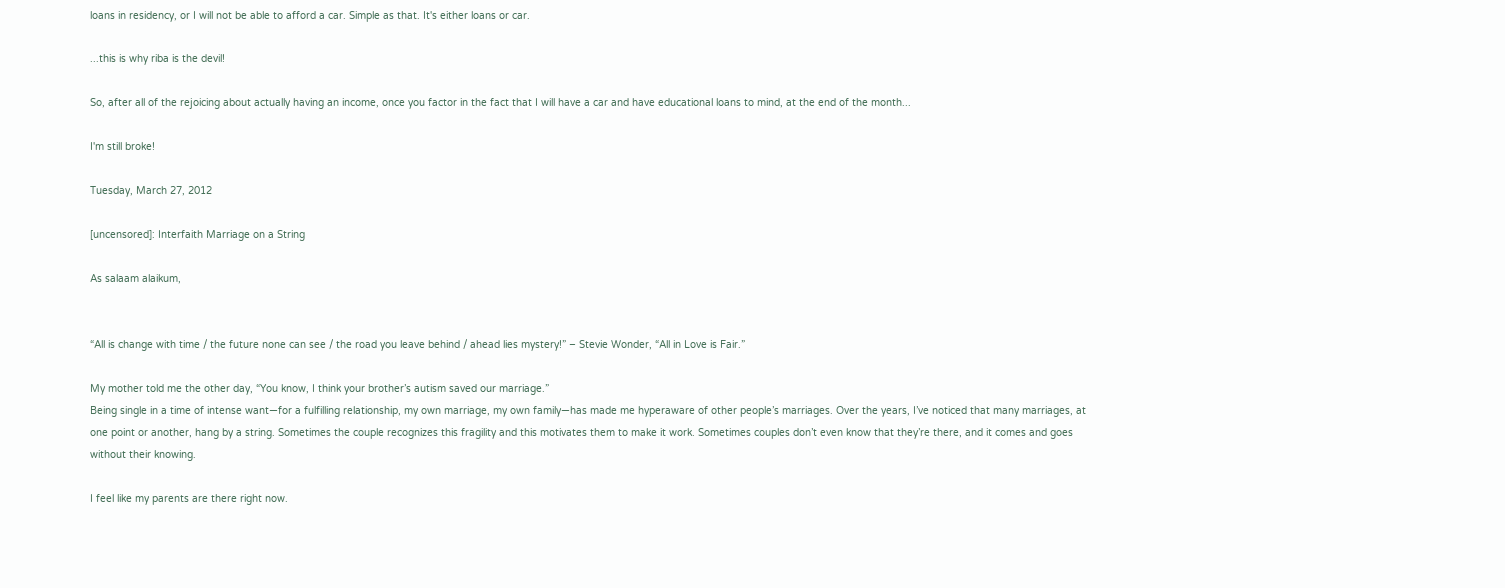loans in residency, or I will not be able to afford a car. Simple as that. It's either loans or car.

...this is why riba is the devil!

So, after all of the rejoicing about actually having an income, once you factor in the fact that I will have a car and have educational loans to mind, at the end of the month...

I'm still broke!

Tuesday, March 27, 2012

[uncensored]: Interfaith Marriage on a String

As salaam alaikum,


“All is change with time / the future none can see / the road you leave behind / ahead lies mystery!” – Stevie Wonder, “All in Love is Fair.”

My mother told me the other day, “You know, I think your brother’s autism saved our marriage.”
Being single in a time of intense want—for a fulfilling relationship, my own marriage, my own family—has made me hyperaware of other people’s marriages. Over the years, I’ve noticed that many marriages, at one point or another, hang by a string. Sometimes the couple recognizes this fragility and this motivates them to make it work. Sometimes couples don’t even know that they’re there, and it comes and goes without their knowing.

I feel like my parents are there right now.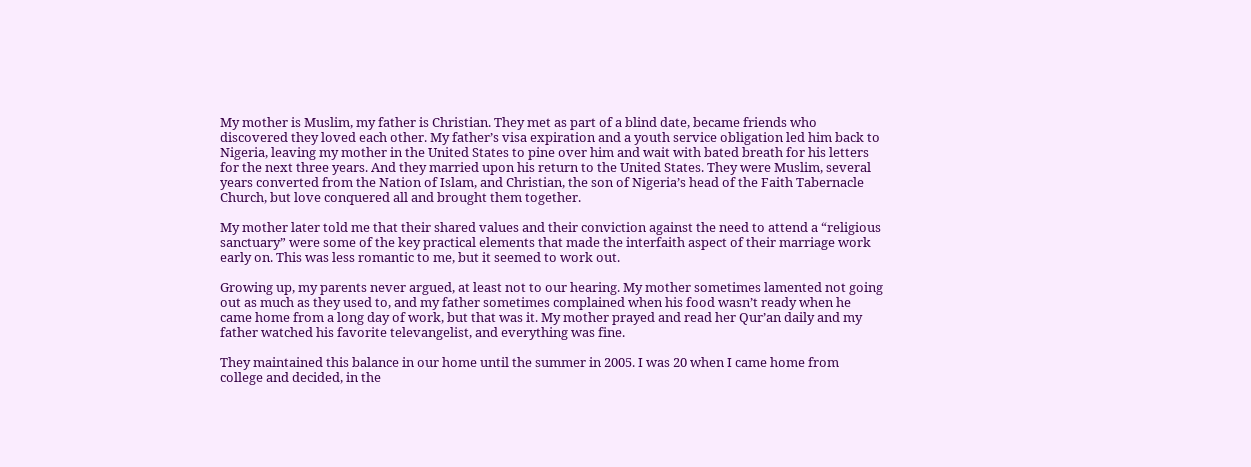My mother is Muslim, my father is Christian. They met as part of a blind date, became friends who discovered they loved each other. My father’s visa expiration and a youth service obligation led him back to Nigeria, leaving my mother in the United States to pine over him and wait with bated breath for his letters for the next three years. And they married upon his return to the United States. They were Muslim, several years converted from the Nation of Islam, and Christian, the son of Nigeria’s head of the Faith Tabernacle Church, but love conquered all and brought them together.

My mother later told me that their shared values and their conviction against the need to attend a “religious sanctuary” were some of the key practical elements that made the interfaith aspect of their marriage work early on. This was less romantic to me, but it seemed to work out.

Growing up, my parents never argued, at least not to our hearing. My mother sometimes lamented not going out as much as they used to, and my father sometimes complained when his food wasn’t ready when he came home from a long day of work, but that was it. My mother prayed and read her Qur’an daily and my father watched his favorite televangelist, and everything was fine.

They maintained this balance in our home until the summer in 2005. I was 20 when I came home from college and decided, in the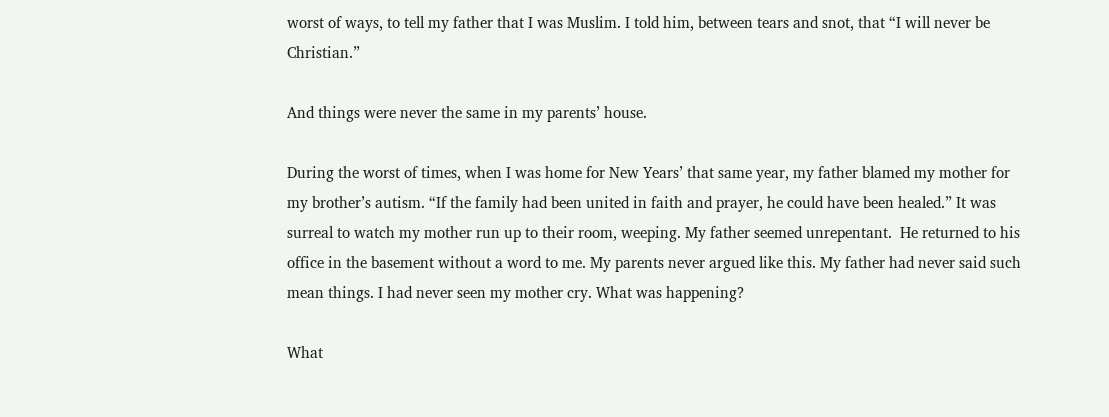worst of ways, to tell my father that I was Muslim. I told him, between tears and snot, that “I will never be Christian.”

And things were never the same in my parents’ house.

During the worst of times, when I was home for New Years’ that same year, my father blamed my mother for my brother’s autism. “If the family had been united in faith and prayer, he could have been healed.” It was surreal to watch my mother run up to their room, weeping. My father seemed unrepentant.  He returned to his office in the basement without a word to me. My parents never argued like this. My father had never said such mean things. I had never seen my mother cry. What was happening?

What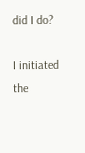did I do?

I initiated the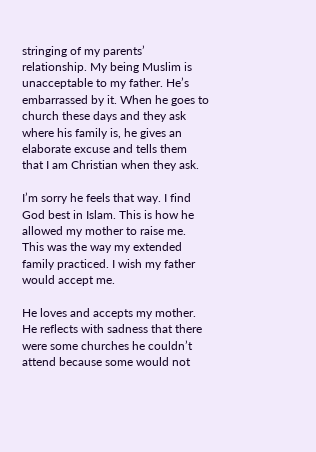stringing of my parents’ relationship. My being Muslim is unacceptable to my father. He’s embarrassed by it. When he goes to church these days and they ask where his family is, he gives an elaborate excuse and tells them that I am Christian when they ask.

I’m sorry he feels that way. I find God best in Islam. This is how he allowed my mother to raise me. This was the way my extended family practiced. I wish my father would accept me.

He loves and accepts my mother. He reflects with sadness that there were some churches he couldn’t attend because some would not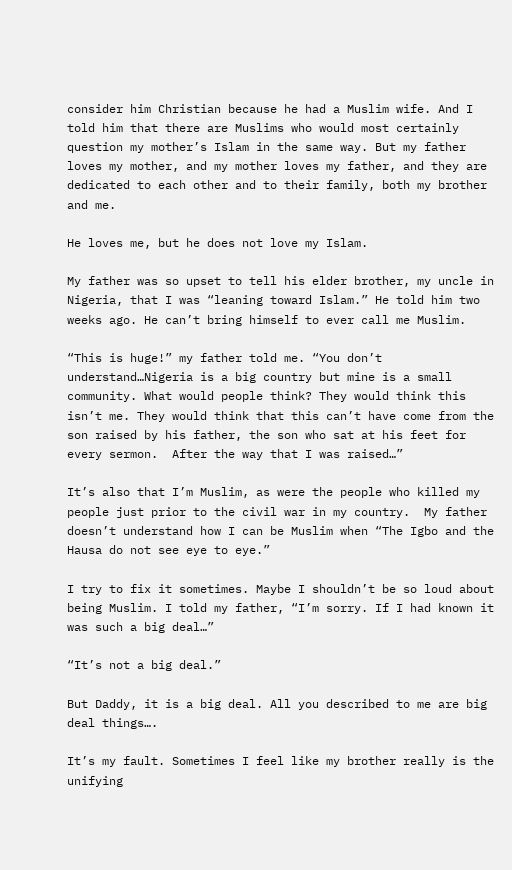consider him Christian because he had a Muslim wife. And I told him that there are Muslims who would most certainly question my mother’s Islam in the same way. But my father loves my mother, and my mother loves my father, and they are dedicated to each other and to their family, both my brother and me.

He loves me, but he does not love my Islam.

My father was so upset to tell his elder brother, my uncle in Nigeria, that I was “leaning toward Islam.” He told him two weeks ago. He can’t bring himself to ever call me Muslim.

“This is huge!” my father told me. “You don’t understand…Nigeria is a big country but mine is a small community. What would people think? They would think this isn’t me. They would think that this can’t have come from the son raised by his father, the son who sat at his feet for every sermon.  After the way that I was raised…”

It’s also that I’m Muslim, as were the people who killed my people just prior to the civil war in my country.  My father doesn’t understand how I can be Muslim when “The Igbo and the Hausa do not see eye to eye.”

I try to fix it sometimes. Maybe I shouldn’t be so loud about being Muslim. I told my father, “I’m sorry. If I had known it was such a big deal…”

“It’s not a big deal.”

But Daddy, it is a big deal. All you described to me are big deal things….

It’s my fault. Sometimes I feel like my brother really is the unifying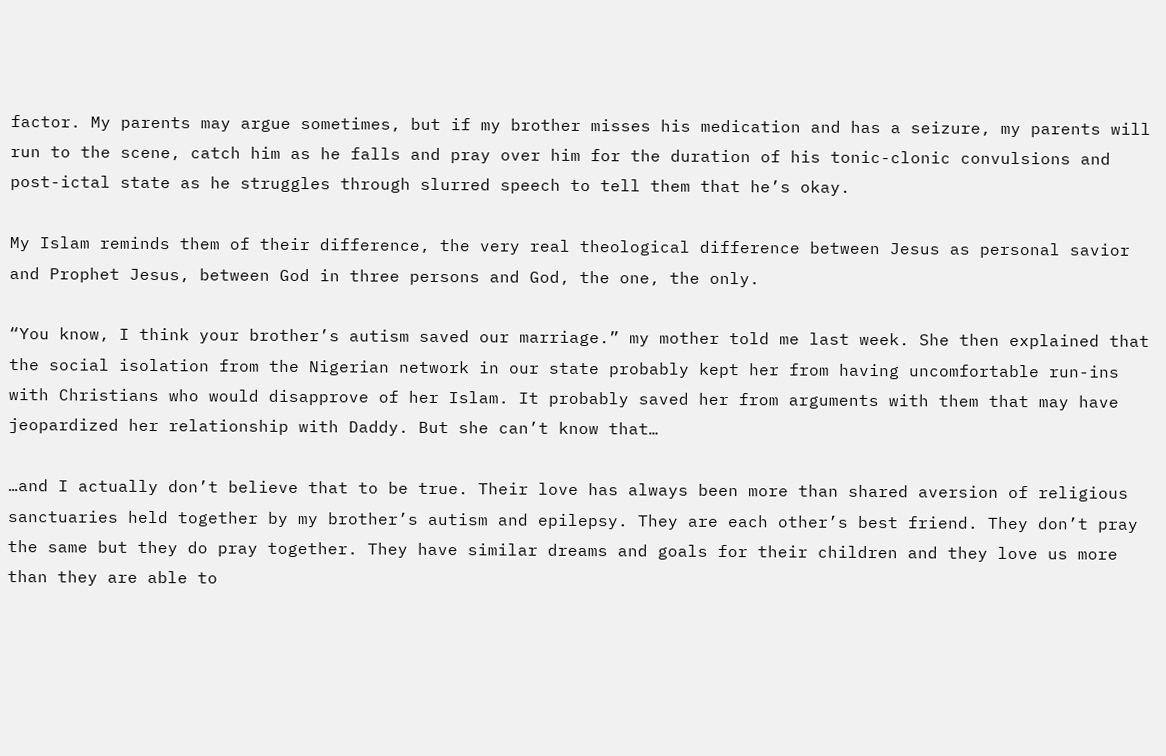factor. My parents may argue sometimes, but if my brother misses his medication and has a seizure, my parents will run to the scene, catch him as he falls and pray over him for the duration of his tonic-clonic convulsions and post-ictal state as he struggles through slurred speech to tell them that he’s okay.

My Islam reminds them of their difference, the very real theological difference between Jesus as personal savior and Prophet Jesus, between God in three persons and God, the one, the only.

“You know, I think your brother’s autism saved our marriage.” my mother told me last week. She then explained that the social isolation from the Nigerian network in our state probably kept her from having uncomfortable run-ins with Christians who would disapprove of her Islam. It probably saved her from arguments with them that may have jeopardized her relationship with Daddy. But she can’t know that…

…and I actually don’t believe that to be true. Their love has always been more than shared aversion of religious sanctuaries held together by my brother’s autism and epilepsy. They are each other’s best friend. They don’t pray the same but they do pray together. They have similar dreams and goals for their children and they love us more than they are able to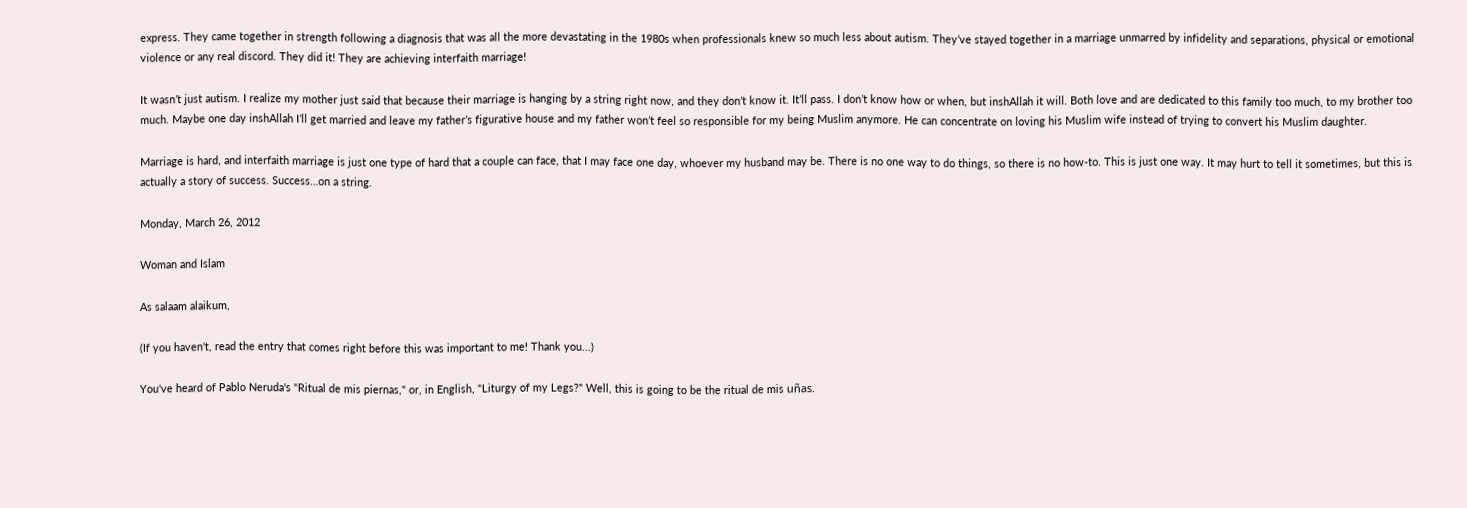express. They came together in strength following a diagnosis that was all the more devastating in the 1980s when professionals knew so much less about autism. They’ve stayed together in a marriage unmarred by infidelity and separations, physical or emotional violence or any real discord. They did it! They are achieving interfaith marriage!

It wasn’t just autism. I realize my mother just said that because their marriage is hanging by a string right now, and they don’t know it. It’ll pass. I don’t know how or when, but inshAllah it will. Both love and are dedicated to this family too much, to my brother too much. Maybe one day inshAllah I’ll get married and leave my father’s figurative house and my father won’t feel so responsible for my being Muslim anymore. He can concentrate on loving his Muslim wife instead of trying to convert his Muslim daughter.

Marriage is hard, and interfaith marriage is just one type of hard that a couple can face, that I may face one day, whoever my husband may be. There is no one way to do things, so there is no how-to. This is just one way. It may hurt to tell it sometimes, but this is actually a story of success. Success…on a string.

Monday, March 26, 2012

Woman and Islam

As salaam alaikum,

(If you haven't, read the entry that comes right before this was important to me! Thank you...)

You've heard of Pablo Neruda's "Ritual de mis piernas," or, in English, "Liturgy of my Legs?" Well, this is going to be the ritual de mis uñas.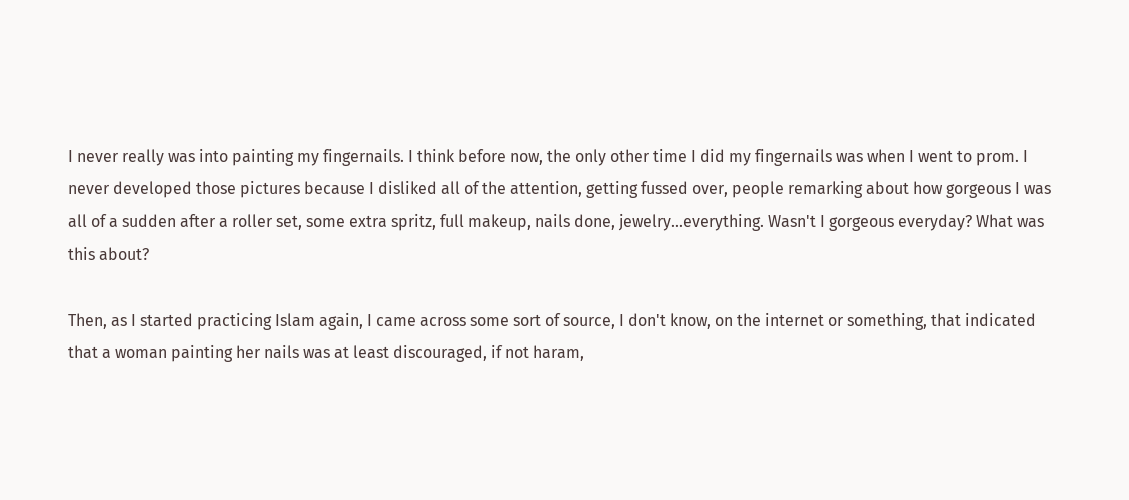I never really was into painting my fingernails. I think before now, the only other time I did my fingernails was when I went to prom. I never developed those pictures because I disliked all of the attention, getting fussed over, people remarking about how gorgeous I was all of a sudden after a roller set, some extra spritz, full makeup, nails done, jewelry...everything. Wasn't I gorgeous everyday? What was this about?

Then, as I started practicing Islam again, I came across some sort of source, I don't know, on the internet or something, that indicated that a woman painting her nails was at least discouraged, if not haram,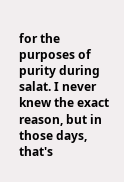for the purposes of purity during salat. I never knew the exact  reason, but in those days, that's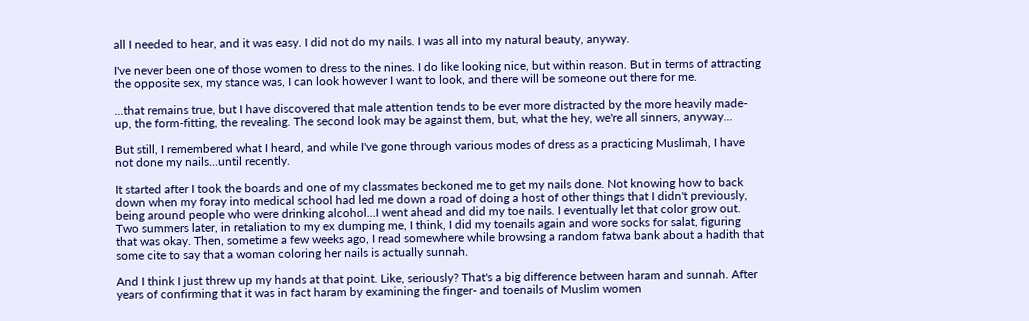all I needed to hear, and it was easy. I did not do my nails. I was all into my natural beauty, anyway.

I've never been one of those women to dress to the nines. I do like looking nice, but within reason. But in terms of attracting the opposite sex, my stance was, I can look however I want to look, and there will be someone out there for me.

...that remains true, but I have discovered that male attention tends to be ever more distracted by the more heavily made-up, the form-fitting, the revealing. The second look may be against them, but, what the hey, we're all sinners, anyway...

But still, I remembered what I heard, and while I've gone through various modes of dress as a practicing Muslimah, I have not done my nails...until recently.

It started after I took the boards and one of my classmates beckoned me to get my nails done. Not knowing how to back down when my foray into medical school had led me down a road of doing a host of other things that I didn't previously, being around people who were drinking alcohol...I went ahead and did my toe nails. I eventually let that color grow out. Two summers later, in retaliation to my ex dumping me, I think, I did my toenails again and wore socks for salat, figuring that was okay. Then, sometime a few weeks ago, I read somewhere while browsing a random fatwa bank about a hadith that some cite to say that a woman coloring her nails is actually sunnah.

And I think I just threw up my hands at that point. Like, seriously? That's a big difference between haram and sunnah. After years of confirming that it was in fact haram by examining the finger- and toenails of Muslim women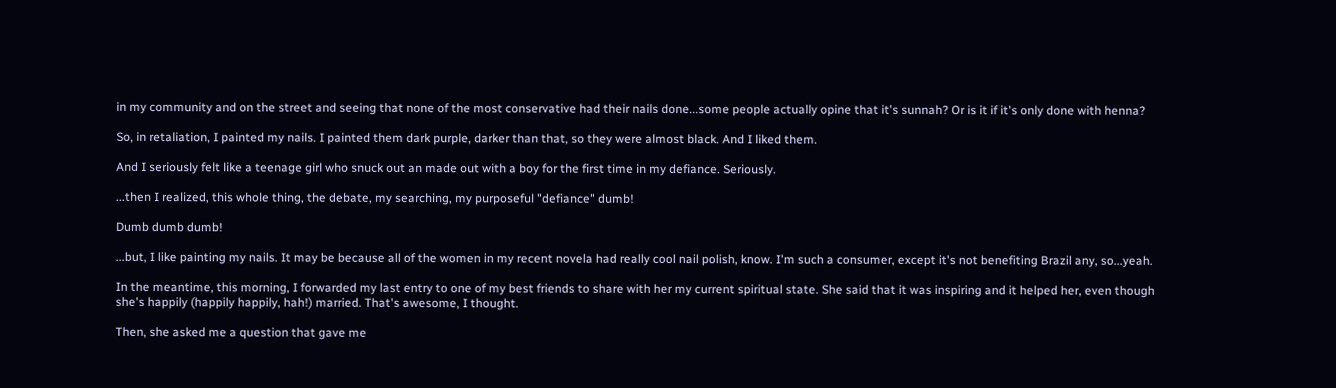in my community and on the street and seeing that none of the most conservative had their nails done...some people actually opine that it's sunnah? Or is it if it's only done with henna?

So, in retaliation, I painted my nails. I painted them dark purple, darker than that, so they were almost black. And I liked them.

And I seriously felt like a teenage girl who snuck out an made out with a boy for the first time in my defiance. Seriously.

...then I realized, this whole thing, the debate, my searching, my purposeful "defiance" dumb!

Dumb dumb dumb!

...but, I like painting my nails. It may be because all of the women in my recent novela had really cool nail polish, know. I'm such a consumer, except it's not benefiting Brazil any, so...yeah.

In the meantime, this morning, I forwarded my last entry to one of my best friends to share with her my current spiritual state. She said that it was inspiring and it helped her, even though she's happily (happily happily, hah!) married. That's awesome, I thought.

Then, she asked me a question that gave me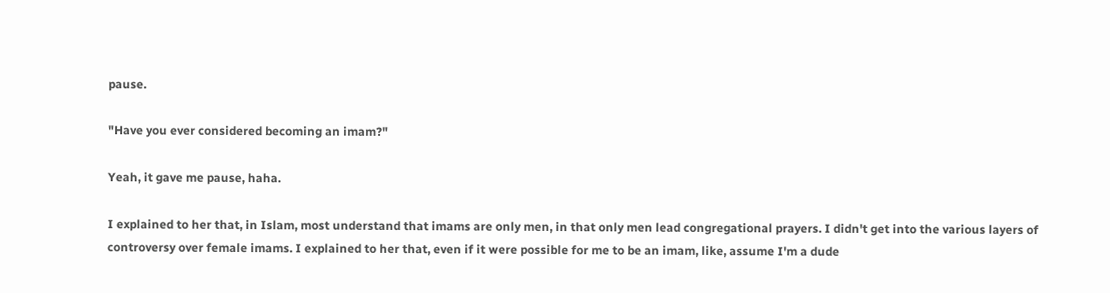pause.

"Have you ever considered becoming an imam?"

Yeah, it gave me pause, haha.

I explained to her that, in Islam, most understand that imams are only men, in that only men lead congregational prayers. I didn't get into the various layers of controversy over female imams. I explained to her that, even if it were possible for me to be an imam, like, assume I'm a dude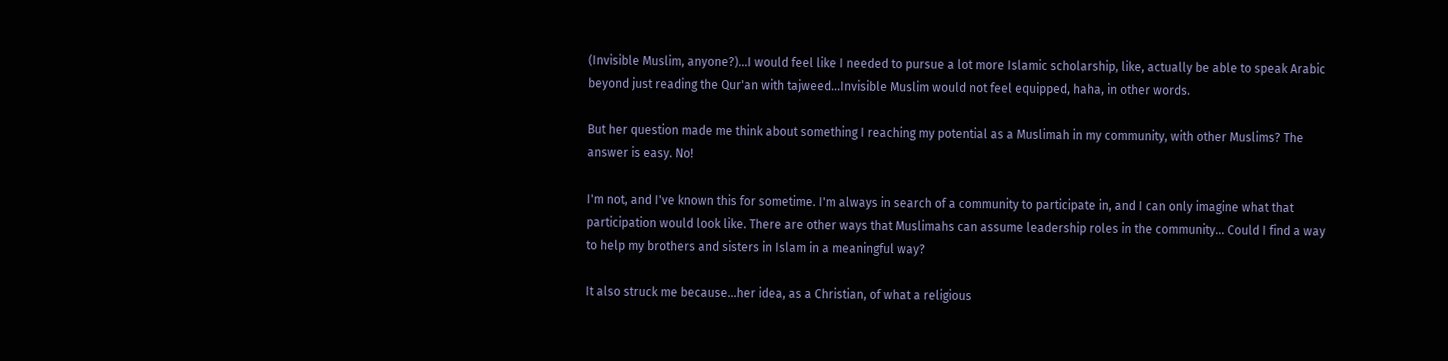(Invisible Muslim, anyone?)...I would feel like I needed to pursue a lot more Islamic scholarship, like, actually be able to speak Arabic beyond just reading the Qur'an with tajweed...Invisible Muslim would not feel equipped, haha, in other words.

But her question made me think about something I reaching my potential as a Muslimah in my community, with other Muslims? The answer is easy. No!

I'm not, and I've known this for sometime. I'm always in search of a community to participate in, and I can only imagine what that participation would look like. There are other ways that Muslimahs can assume leadership roles in the community... Could I find a way to help my brothers and sisters in Islam in a meaningful way?

It also struck me because...her idea, as a Christian, of what a religious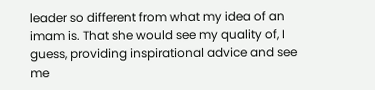leader so different from what my idea of an imam is. That she would see my quality of, I guess, providing inspirational advice and see me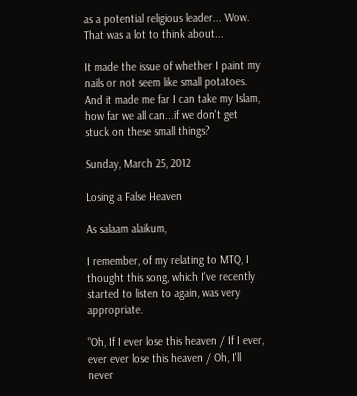as a potential religious leader... Wow. That was a lot to think about...

It made the issue of whether I paint my nails or not seem like small potatoes. And it made me far I can take my Islam, how far we all can...if we don't get stuck on these small things?

Sunday, March 25, 2012

Losing a False Heaven

As salaam alaikum,

I remember, of my relating to MTQ, I thought this song, which I've recently started to listen to again, was very appropriate.

"Oh, If I ever lose this heaven / If I ever, ever ever lose this heaven / Oh, I'll never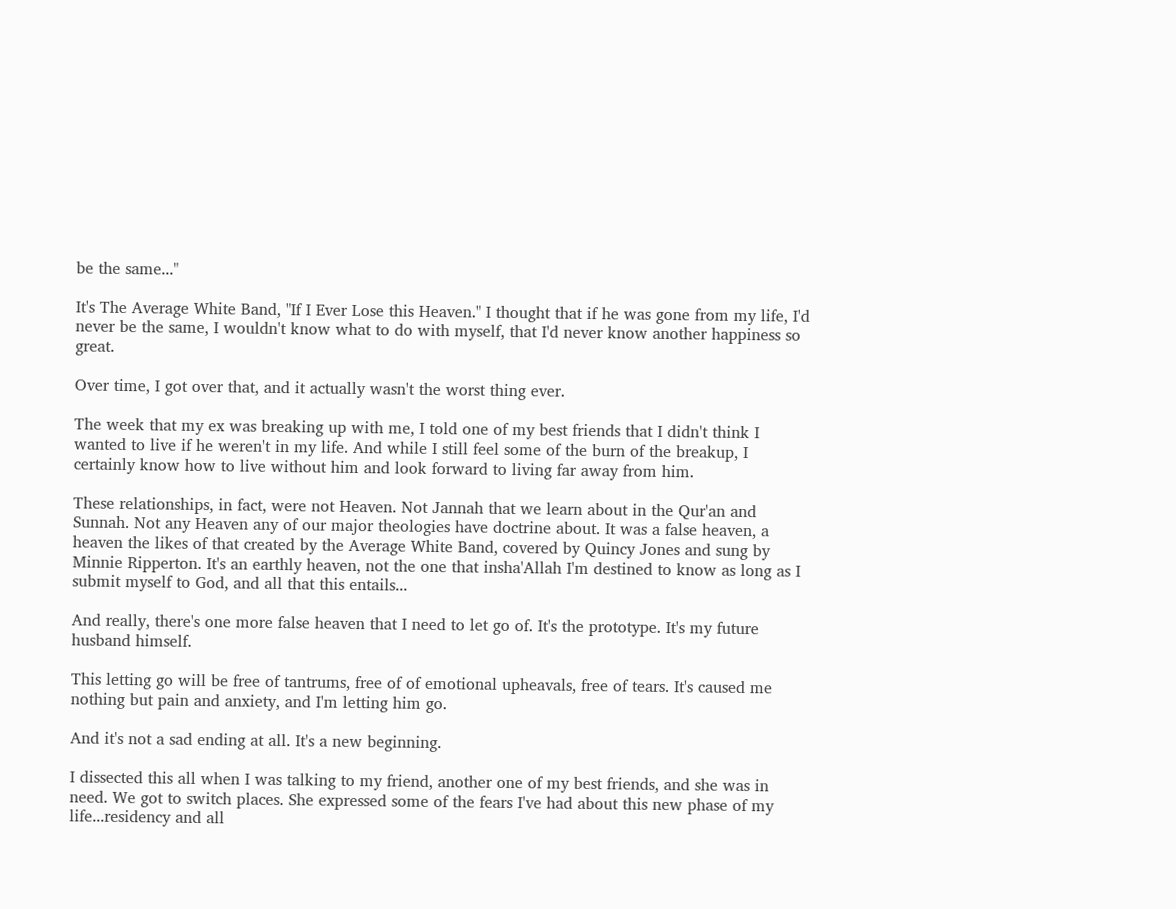be the same..."

It's The Average White Band, "If I Ever Lose this Heaven." I thought that if he was gone from my life, I'd never be the same, I wouldn't know what to do with myself, that I'd never know another happiness so great.

Over time, I got over that, and it actually wasn't the worst thing ever.

The week that my ex was breaking up with me, I told one of my best friends that I didn't think I wanted to live if he weren't in my life. And while I still feel some of the burn of the breakup, I certainly know how to live without him and look forward to living far away from him.

These relationships, in fact, were not Heaven. Not Jannah that we learn about in the Qur'an and Sunnah. Not any Heaven any of our major theologies have doctrine about. It was a false heaven, a heaven the likes of that created by the Average White Band, covered by Quincy Jones and sung by Minnie Ripperton. It's an earthly heaven, not the one that insha'Allah I'm destined to know as long as I submit myself to God, and all that this entails...

And really, there's one more false heaven that I need to let go of. It's the prototype. It's my future husband himself.

This letting go will be free of tantrums, free of of emotional upheavals, free of tears. It's caused me nothing but pain and anxiety, and I'm letting him go.

And it's not a sad ending at all. It's a new beginning.

I dissected this all when I was talking to my friend, another one of my best friends, and she was in need. We got to switch places. She expressed some of the fears I've had about this new phase of my life...residency and all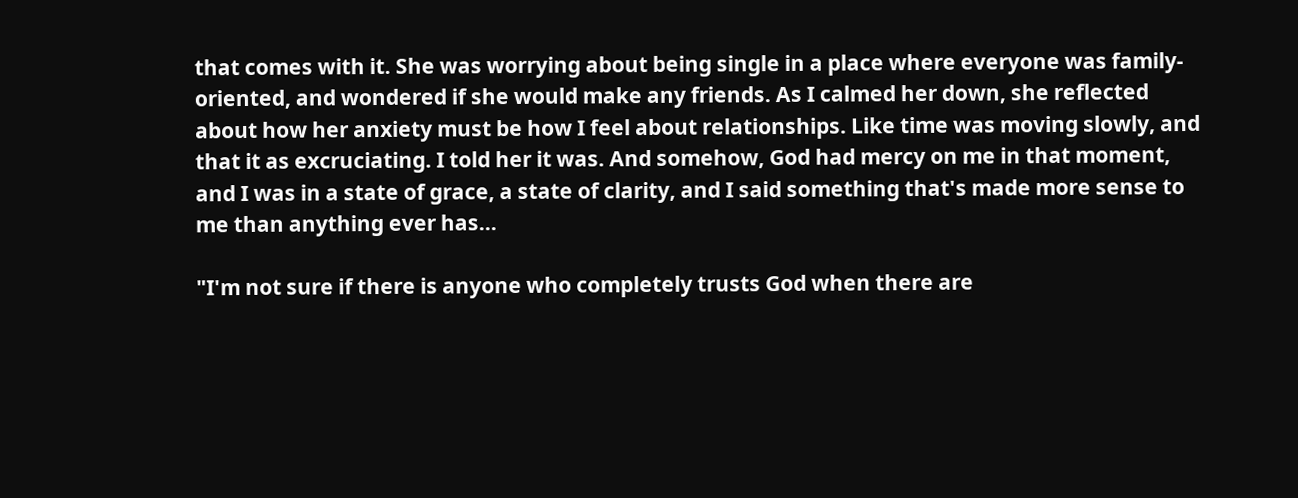that comes with it. She was worrying about being single in a place where everyone was family-oriented, and wondered if she would make any friends. As I calmed her down, she reflected about how her anxiety must be how I feel about relationships. Like time was moving slowly, and that it as excruciating. I told her it was. And somehow, God had mercy on me in that moment, and I was in a state of grace, a state of clarity, and I said something that's made more sense to me than anything ever has...

"I'm not sure if there is anyone who completely trusts God when there are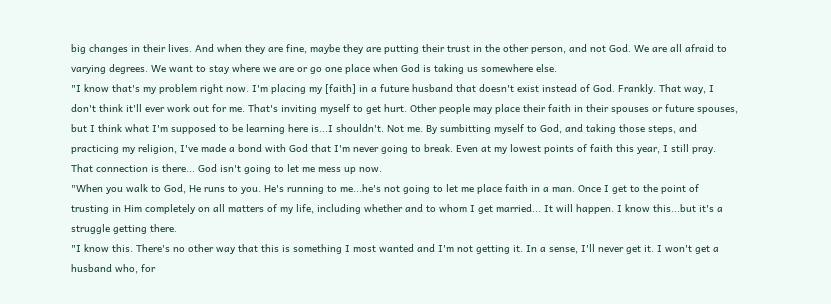big changes in their lives. And when they are fine, maybe they are putting their trust in the other person, and not God. We are all afraid to varying degrees. We want to stay where we are or go one place when God is taking us somewhere else.
"I know that's my problem right now. I'm placing my [faith] in a future husband that doesn't exist instead of God. Frankly. That way, I don't think it'll ever work out for me. That's inviting myself to get hurt. Other people may place their faith in their spouses or future spouses, but I think what I'm supposed to be learning here is...I shouldn't. Not me. By sumbitting myself to God, and taking those steps, and practicing my religion, I've made a bond with God that I'm never going to break. Even at my lowest points of faith this year, I still pray. That connection is there... God isn't going to let me mess up now.
"When you walk to God, He runs to you. He's running to me...he's not going to let me place faith in a man. Once I get to the point of trusting in Him completely on all matters of my life, including whether and to whom I get married... It will happen. I know this...but it's a struggle getting there.
"I know this. There's no other way that this is something I most wanted and I'm not getting it. In a sense, I'll never get it. I won't get a husband who, for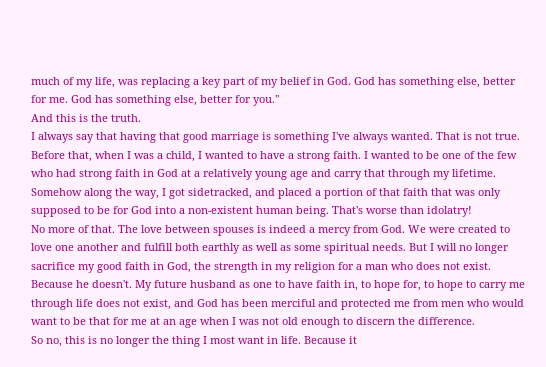much of my life, was replacing a key part of my belief in God. God has something else, better for me. God has something else, better for you."
And this is the truth.
I always say that having that good marriage is something I've always wanted. That is not true. Before that, when I was a child, I wanted to have a strong faith. I wanted to be one of the few who had strong faith in God at a relatively young age and carry that through my lifetime. Somehow along the way, I got sidetracked, and placed a portion of that faith that was only supposed to be for God into a non-existent human being. That's worse than idolatry!
No more of that. The love between spouses is indeed a mercy from God. We were created to love one another and fulfill both earthly as well as some spiritual needs. But I will no longer sacrifice my good faith in God, the strength in my religion for a man who does not exist.
Because he doesn't. My future husband as one to have faith in, to hope for, to hope to carry me through life does not exist, and God has been merciful and protected me from men who would want to be that for me at an age when I was not old enough to discern the difference.
So no, this is no longer the thing I most want in life. Because it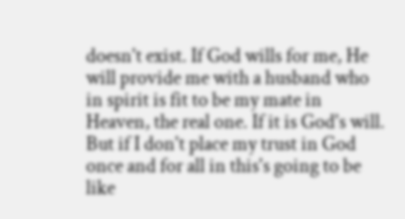doesn't exist. If God wills for me, He will provide me with a husband who in spirit is fit to be my mate in Heaven, the real one. If it is God's will. But if I don't place my trust in God once and for all in this's going to be like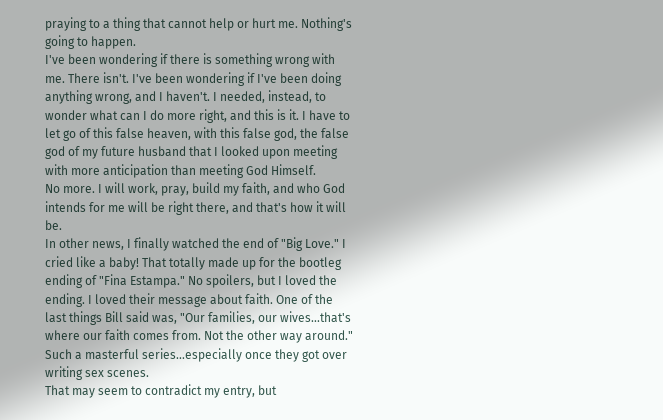praying to a thing that cannot help or hurt me. Nothing's going to happen.
I've been wondering if there is something wrong with me. There isn't. I've been wondering if I've been doing anything wrong, and I haven't. I needed, instead, to wonder what can I do more right, and this is it. I have to let go of this false heaven, with this false god, the false god of my future husband that I looked upon meeting with more anticipation than meeting God Himself.
No more. I will work, pray, build my faith, and who God intends for me will be right there, and that's how it will be.
In other news, I finally watched the end of "Big Love." I cried like a baby! That totally made up for the bootleg ending of "Fina Estampa." No spoilers, but I loved the ending. I loved their message about faith. One of the last things Bill said was, "Our families, our wives...that's where our faith comes from. Not the other way around." Such a masterful series...especially once they got over writing sex scenes.
That may seem to contradict my entry, but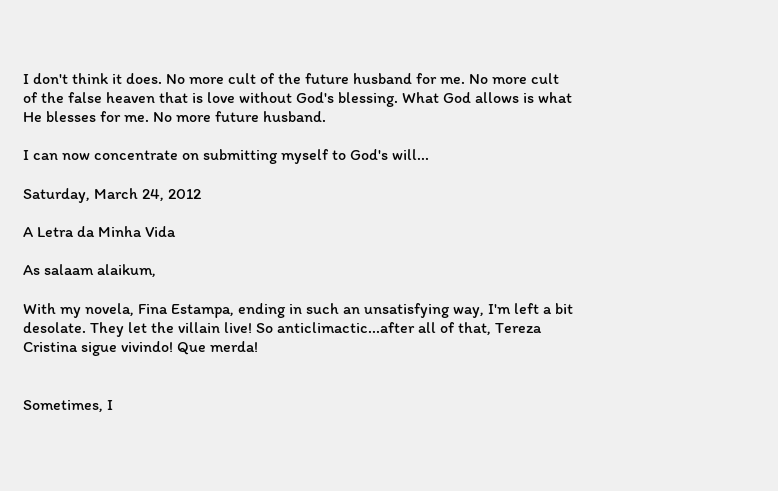I don't think it does. No more cult of the future husband for me. No more cult of the false heaven that is love without God's blessing. What God allows is what He blesses for me. No more future husband.

I can now concentrate on submitting myself to God's will...

Saturday, March 24, 2012

A Letra da Minha Vida

As salaam alaikum,

With my novela, Fina Estampa, ending in such an unsatisfying way, I'm left a bit desolate. They let the villain live! So anticlimactic...after all of that, Tereza Cristina sigue vivindo! Que merda!


Sometimes, I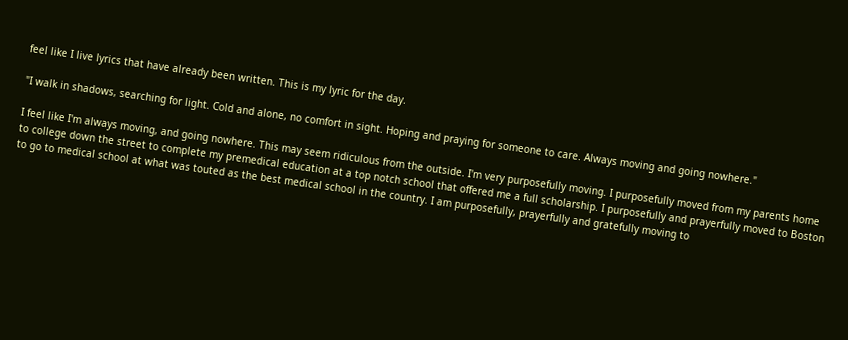feel like I live lyrics that have already been written. This is my lyric for the day.

"I walk in shadows, searching for light. Cold and alone, no comfort in sight. Hoping and praying for someone to care. Always moving and going nowhere."

I feel like I'm always moving, and going nowhere. This may seem ridiculous from the outside. I'm very purposefully moving. I purposefully moved from my parents home to college down the street to complete my premedical education at a top notch school that offered me a full scholarship. I purposefully and prayerfully moved to Boston to go to medical school at what was touted as the best medical school in the country. I am purposefully, prayerfully and gratefully moving to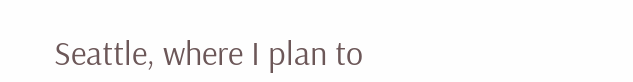Seattle, where I plan to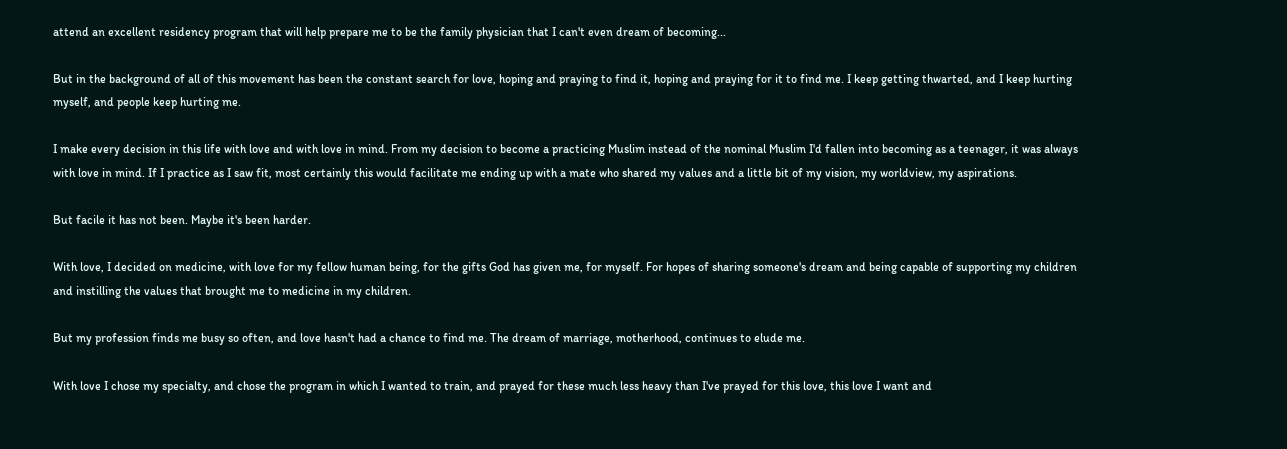attend an excellent residency program that will help prepare me to be the family physician that I can't even dream of becoming...

But in the background of all of this movement has been the constant search for love, hoping and praying to find it, hoping and praying for it to find me. I keep getting thwarted, and I keep hurting myself, and people keep hurting me.

I make every decision in this life with love and with love in mind. From my decision to become a practicing Muslim instead of the nominal Muslim I'd fallen into becoming as a teenager, it was always with love in mind. If I practice as I saw fit, most certainly this would facilitate me ending up with a mate who shared my values and a little bit of my vision, my worldview, my aspirations.

But facile it has not been. Maybe it's been harder.

With love, I decided on medicine, with love for my fellow human being, for the gifts God has given me, for myself. For hopes of sharing someone's dream and being capable of supporting my children and instilling the values that brought me to medicine in my children.

But my profession finds me busy so often, and love hasn't had a chance to find me. The dream of marriage, motherhood, continues to elude me.

With love I chose my specialty, and chose the program in which I wanted to train, and prayed for these much less heavy than I've prayed for this love, this love I want and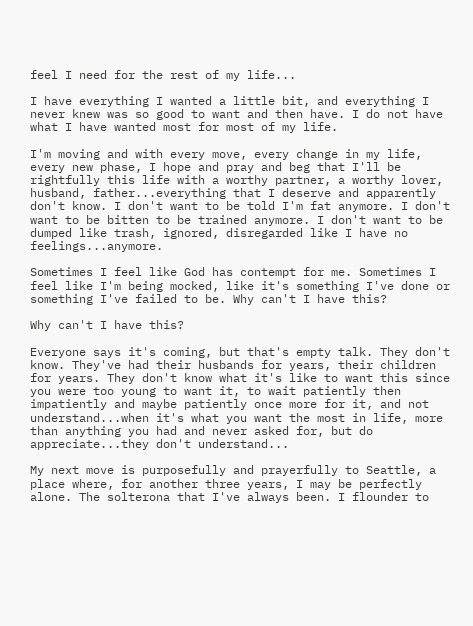feel I need for the rest of my life...

I have everything I wanted a little bit, and everything I never knew was so good to want and then have. I do not have what I have wanted most for most of my life.

I'm moving and with every move, every change in my life, every new phase, I hope and pray and beg that I'll be rightfully this life with a worthy partner, a worthy lover, husband, father...everything that I deserve and apparently don't know. I don't want to be told I'm fat anymore. I don't want to be bitten to be trained anymore. I don't want to be dumped like trash, ignored, disregarded like I have no feelings...anymore.

Sometimes I feel like God has contempt for me. Sometimes I feel like I'm being mocked, like it's something I've done or something I've failed to be. Why can't I have this?

Why can't I have this?

Everyone says it's coming, but that's empty talk. They don't know. They've had their husbands for years, their children for years. They don't know what it's like to want this since you were too young to want it, to wait patiently then impatiently and maybe patiently once more for it, and not understand...when it's what you want the most in life, more than anything you had and never asked for, but do appreciate...they don't understand...

My next move is purposefully and prayerfully to Seattle, a place where, for another three years, I may be perfectly alone. The solterona that I've always been. I flounder to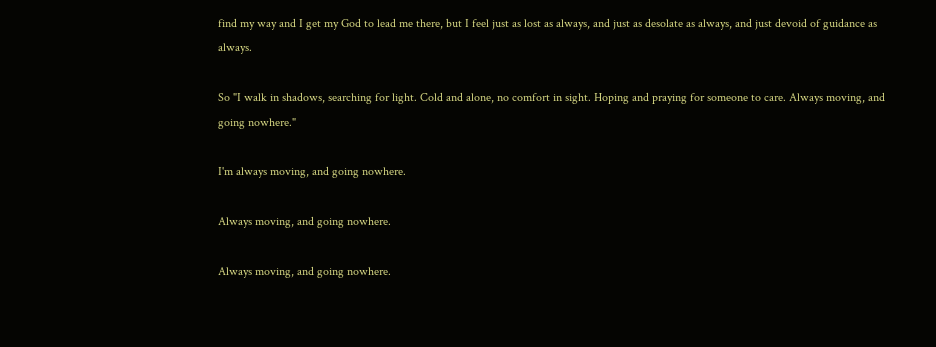find my way and I get my God to lead me there, but I feel just as lost as always, and just as desolate as always, and just devoid of guidance as always.

So "I walk in shadows, searching for light. Cold and alone, no comfort in sight. Hoping and praying for someone to care. Always moving, and going nowhere."

I'm always moving, and going nowhere.

Always moving, and going nowhere.

Always moving, and going nowhere.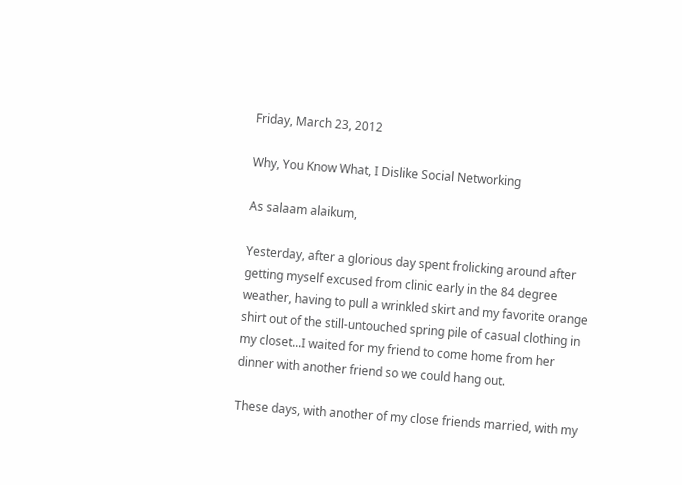Friday, March 23, 2012

Why, You Know What, I Dislike Social Networking

As salaam alaikum,

Yesterday, after a glorious day spent frolicking around after getting myself excused from clinic early in the 84 degree weather, having to pull a wrinkled skirt and my favorite orange shirt out of the still-untouched spring pile of casual clothing in my closet...I waited for my friend to come home from her dinner with another friend so we could hang out.

These days, with another of my close friends married, with my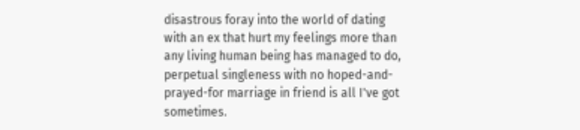disastrous foray into the world of dating with an ex that hurt my feelings more than any living human being has managed to do, perpetual singleness with no hoped-and-prayed-for marriage in friend is all I've got sometimes.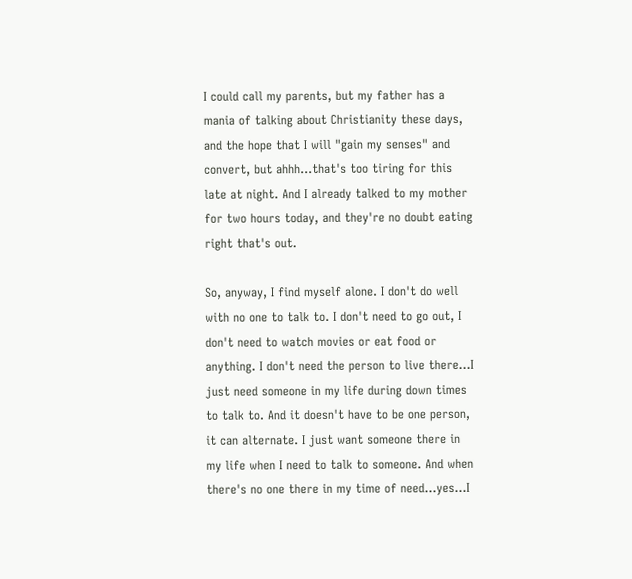I could call my parents, but my father has a mania of talking about Christianity these days, and the hope that I will "gain my senses" and convert, but ahhh...that's too tiring for this late at night. And I already talked to my mother for two hours today, and they're no doubt eating right that's out.

So, anyway, I find myself alone. I don't do well with no one to talk to. I don't need to go out, I don't need to watch movies or eat food or anything. I don't need the person to live there...I just need someone in my life during down times to talk to. And it doesn't have to be one person, it can alternate. I just want someone there in my life when I need to talk to someone. And when there's no one there in my time of need...yes...I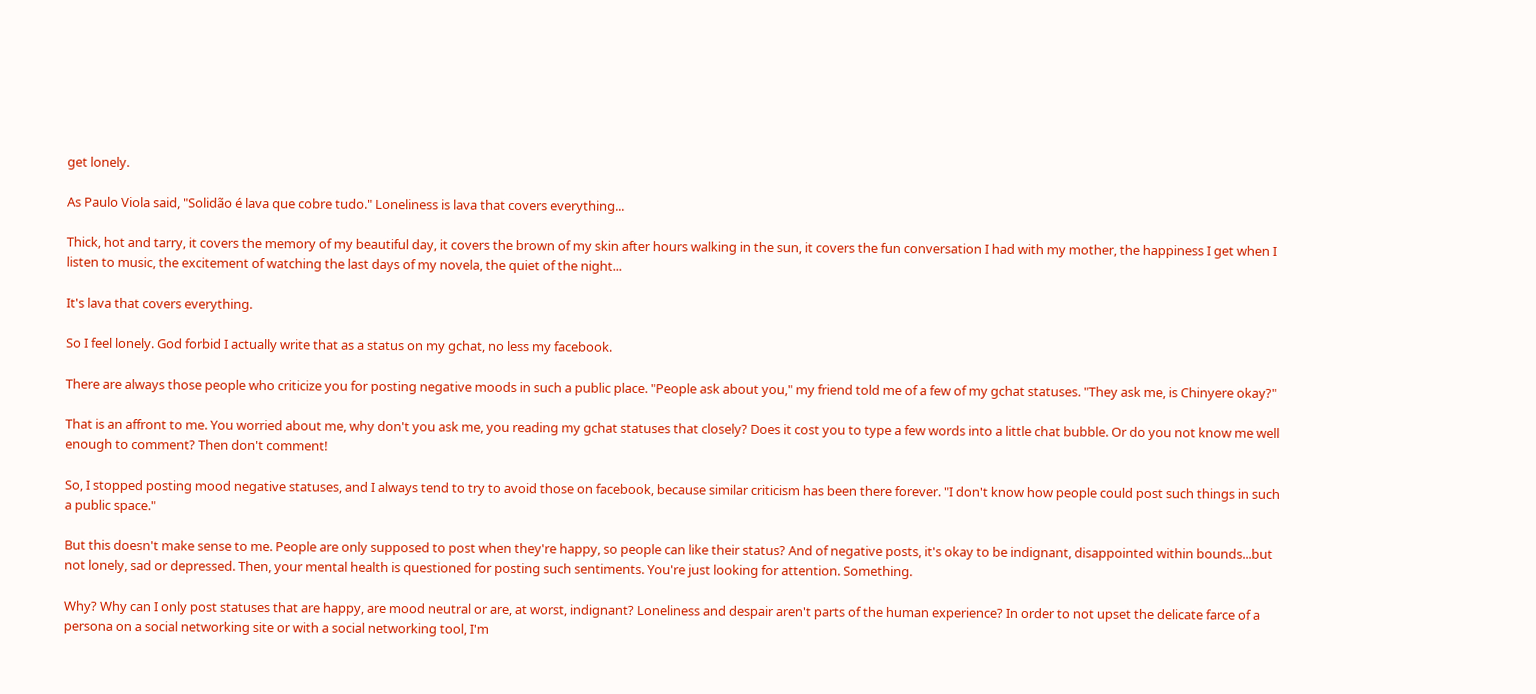get lonely.

As Paulo Viola said, "Solidão é lava que cobre tudo." Loneliness is lava that covers everything...

Thick, hot and tarry, it covers the memory of my beautiful day, it covers the brown of my skin after hours walking in the sun, it covers the fun conversation I had with my mother, the happiness I get when I listen to music, the excitement of watching the last days of my novela, the quiet of the night...

It's lava that covers everything.

So I feel lonely. God forbid I actually write that as a status on my gchat, no less my facebook.

There are always those people who criticize you for posting negative moods in such a public place. "People ask about you," my friend told me of a few of my gchat statuses. "They ask me, is Chinyere okay?"

That is an affront to me. You worried about me, why don't you ask me, you reading my gchat statuses that closely? Does it cost you to type a few words into a little chat bubble. Or do you not know me well enough to comment? Then don't comment!

So, I stopped posting mood negative statuses, and I always tend to try to avoid those on facebook, because similar criticism has been there forever. "I don't know how people could post such things in such a public space."

But this doesn't make sense to me. People are only supposed to post when they're happy, so people can like their status? And of negative posts, it's okay to be indignant, disappointed within bounds...but not lonely, sad or depressed. Then, your mental health is questioned for posting such sentiments. You're just looking for attention. Something.

Why? Why can I only post statuses that are happy, are mood neutral or are, at worst, indignant? Loneliness and despair aren't parts of the human experience? In order to not upset the delicate farce of a persona on a social networking site or with a social networking tool, I'm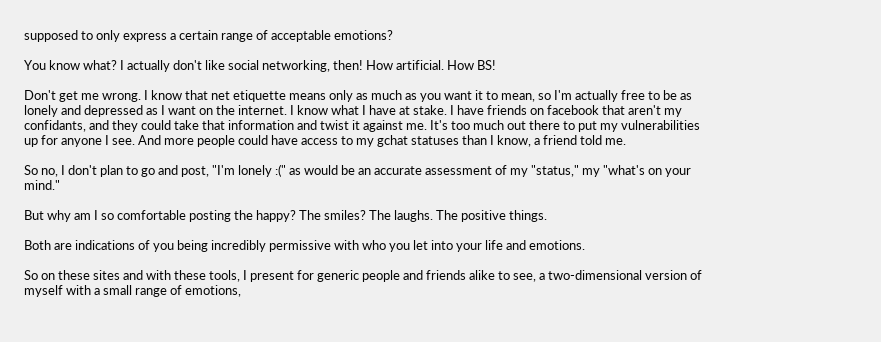supposed to only express a certain range of acceptable emotions?

You know what? I actually don't like social networking, then! How artificial. How BS!

Don't get me wrong. I know that net etiquette means only as much as you want it to mean, so I'm actually free to be as lonely and depressed as I want on the internet. I know what I have at stake. I have friends on facebook that aren't my confidants, and they could take that information and twist it against me. It's too much out there to put my vulnerabilities up for anyone I see. And more people could have access to my gchat statuses than I know, a friend told me.

So no, I don't plan to go and post, "I'm lonely :(" as would be an accurate assessment of my "status," my "what's on your mind."

But why am I so comfortable posting the happy? The smiles? The laughs. The positive things.

Both are indications of you being incredibly permissive with who you let into your life and emotions.

So on these sites and with these tools, I present for generic people and friends alike to see, a two-dimensional version of myself with a small range of emotions,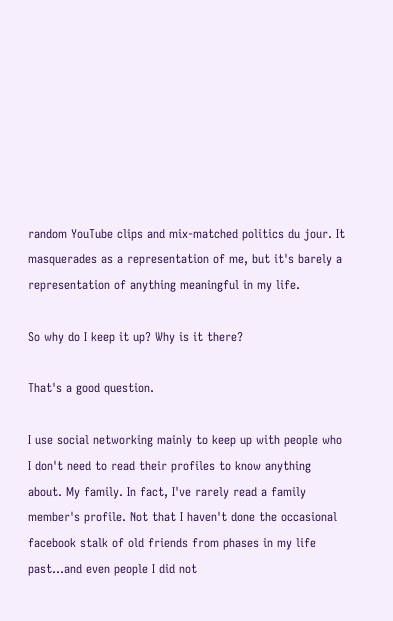random YouTube clips and mix-matched politics du jour. It masquerades as a representation of me, but it's barely a representation of anything meaningful in my life.

So why do I keep it up? Why is it there?

That's a good question.

I use social networking mainly to keep up with people who I don't need to read their profiles to know anything about. My family. In fact, I've rarely read a family member's profile. Not that I haven't done the occasional facebook stalk of old friends from phases in my life past...and even people I did not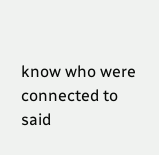know who were connected to said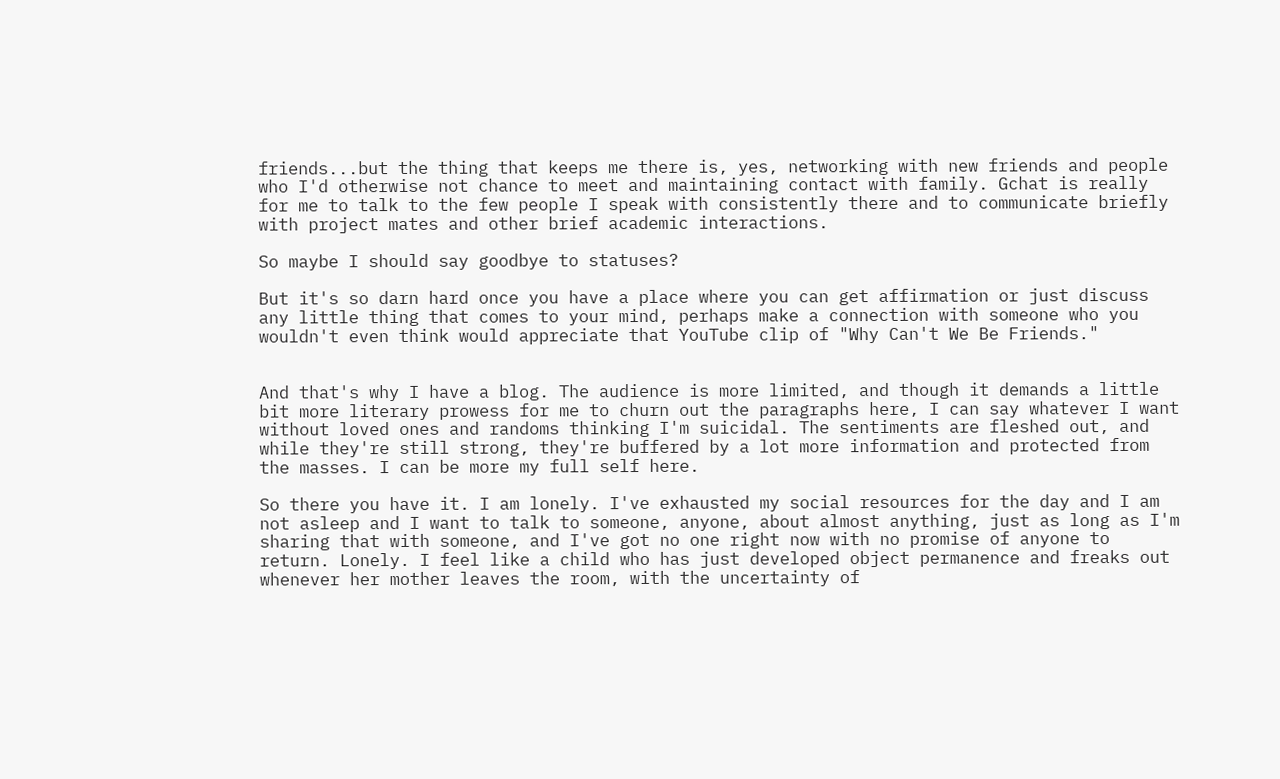friends...but the thing that keeps me there is, yes, networking with new friends and people who I'd otherwise not chance to meet and maintaining contact with family. Gchat is really for me to talk to the few people I speak with consistently there and to communicate briefly with project mates and other brief academic interactions.

So maybe I should say goodbye to statuses?

But it's so darn hard once you have a place where you can get affirmation or just discuss any little thing that comes to your mind, perhaps make a connection with someone who you wouldn't even think would appreciate that YouTube clip of "Why Can't We Be Friends."


And that's why I have a blog. The audience is more limited, and though it demands a little bit more literary prowess for me to churn out the paragraphs here, I can say whatever I want without loved ones and randoms thinking I'm suicidal. The sentiments are fleshed out, and while they're still strong, they're buffered by a lot more information and protected from the masses. I can be more my full self here.

So there you have it. I am lonely. I've exhausted my social resources for the day and I am not asleep and I want to talk to someone, anyone, about almost anything, just as long as I'm sharing that with someone, and I've got no one right now with no promise of anyone to return. Lonely. I feel like a child who has just developed object permanence and freaks out whenever her mother leaves the room, with the uncertainty of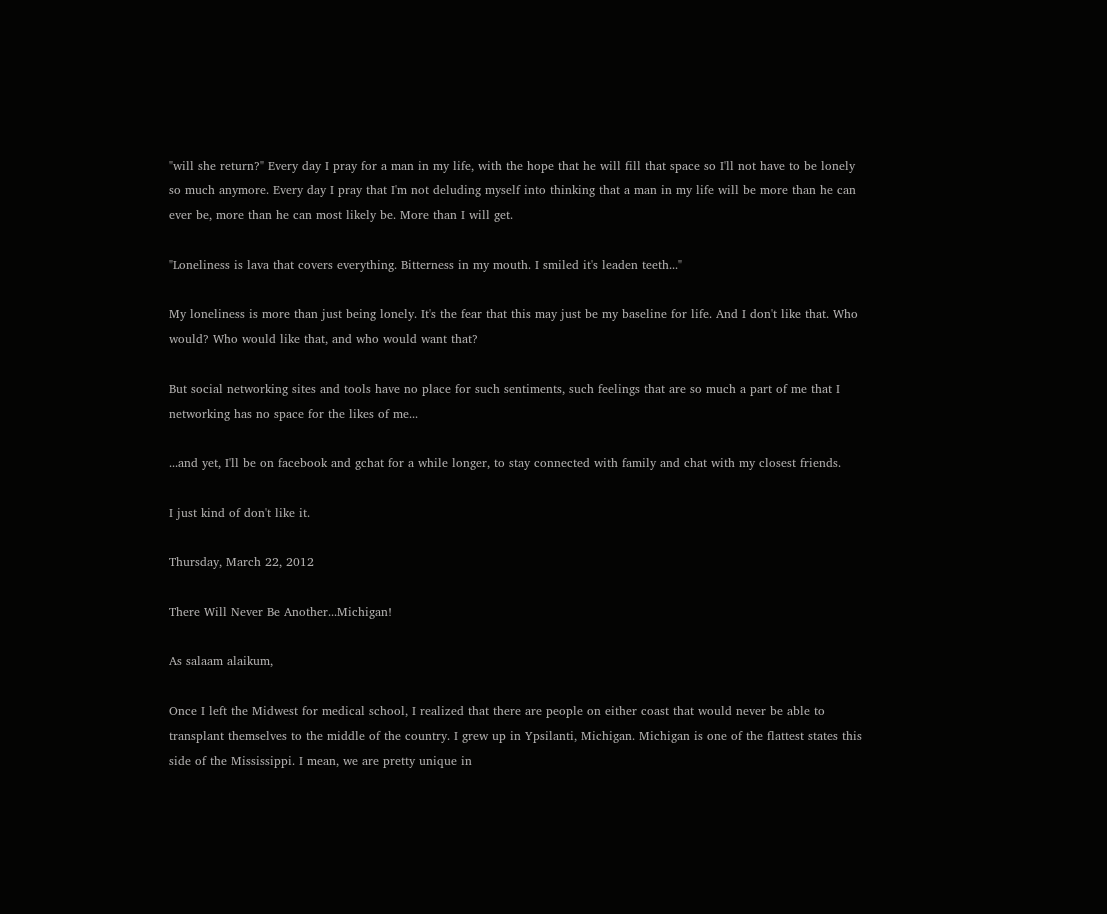"will she return?" Every day I pray for a man in my life, with the hope that he will fill that space so I'll not have to be lonely so much anymore. Every day I pray that I'm not deluding myself into thinking that a man in my life will be more than he can ever be, more than he can most likely be. More than I will get.

"Loneliness is lava that covers everything. Bitterness in my mouth. I smiled it's leaden teeth..."

My loneliness is more than just being lonely. It's the fear that this may just be my baseline for life. And I don't like that. Who would? Who would like that, and who would want that?

But social networking sites and tools have no place for such sentiments, such feelings that are so much a part of me that I networking has no space for the likes of me...

...and yet, I'll be on facebook and gchat for a while longer, to stay connected with family and chat with my closest friends.

I just kind of don't like it.

Thursday, March 22, 2012

There Will Never Be Another...Michigan!

As salaam alaikum,

Once I left the Midwest for medical school, I realized that there are people on either coast that would never be able to transplant themselves to the middle of the country. I grew up in Ypsilanti, Michigan. Michigan is one of the flattest states this side of the Mississippi. I mean, we are pretty unique in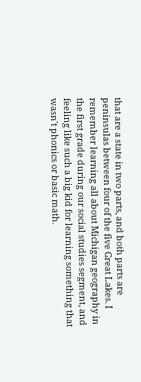that are a state in two parts, and both parts are peninsulas between four of the five Great Lakes. I remember learning all about Michigan geography in the first grade during our social studies segment, and feeling like such a big kid for learning something that wasn't phonics or basic math.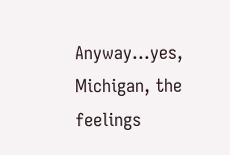Anyway...yes, Michigan, the feelings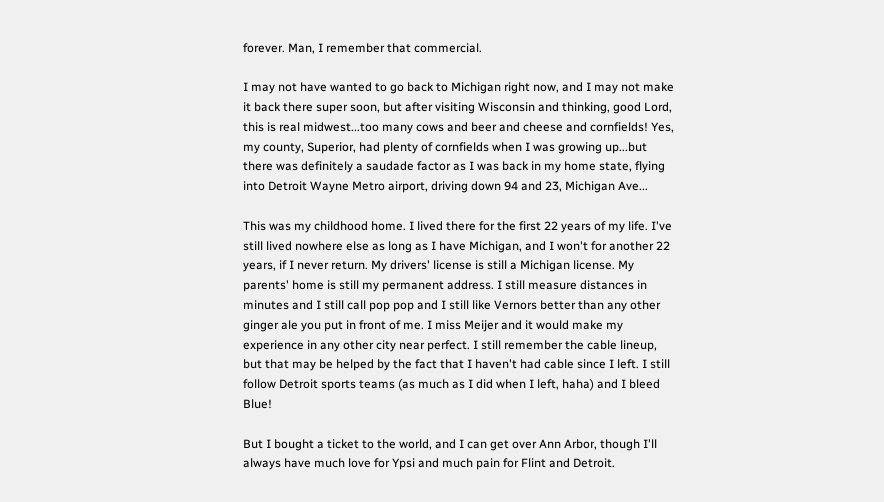forever. Man, I remember that commercial.

I may not have wanted to go back to Michigan right now, and I may not make it back there super soon, but after visiting Wisconsin and thinking, good Lord, this is real midwest...too many cows and beer and cheese and cornfields! Yes, my county, Superior, had plenty of cornfields when I was growing up...but there was definitely a saudade factor as I was back in my home state, flying into Detroit Wayne Metro airport, driving down 94 and 23, Michigan Ave...

This was my childhood home. I lived there for the first 22 years of my life. I've still lived nowhere else as long as I have Michigan, and I won't for another 22 years, if I never return. My drivers' license is still a Michigan license. My parents' home is still my permanent address. I still measure distances in minutes and I still call pop pop and I still like Vernors better than any other ginger ale you put in front of me. I miss Meijer and it would make my experience in any other city near perfect. I still remember the cable lineup, but that may be helped by the fact that I haven't had cable since I left. I still follow Detroit sports teams (as much as I did when I left, haha) and I bleed Blue!

But I bought a ticket to the world, and I can get over Ann Arbor, though I'll always have much love for Ypsi and much pain for Flint and Detroit.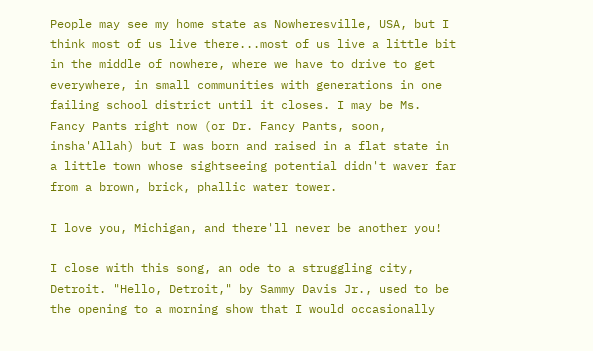People may see my home state as Nowheresville, USA, but I think most of us live there...most of us live a little bit in the middle of nowhere, where we have to drive to get everywhere, in small communities with generations in one failing school district until it closes. I may be Ms. Fancy Pants right now (or Dr. Fancy Pants, soon, insha'Allah) but I was born and raised in a flat state in a little town whose sightseeing potential didn't waver far from a brown, brick, phallic water tower.

I love you, Michigan, and there'll never be another you!

I close with this song, an ode to a struggling city, Detroit. "Hello, Detroit," by Sammy Davis Jr., used to be the opening to a morning show that I would occasionally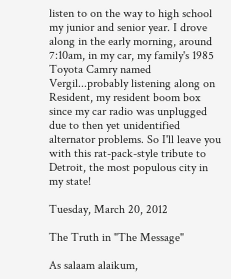listen to on the way to high school my junior and senior year. I drove along in the early morning, around 7:10am, in my car, my family's 1985 Toyota Camry named Vergil...probably listening along on Resident, my resident boom box since my car radio was unplugged due to then yet unidentified alternator problems. So I'll leave you with this rat-pack-style tribute to Detroit, the most populous city in my state!

Tuesday, March 20, 2012

The Truth in "The Message"

As salaam alaikum,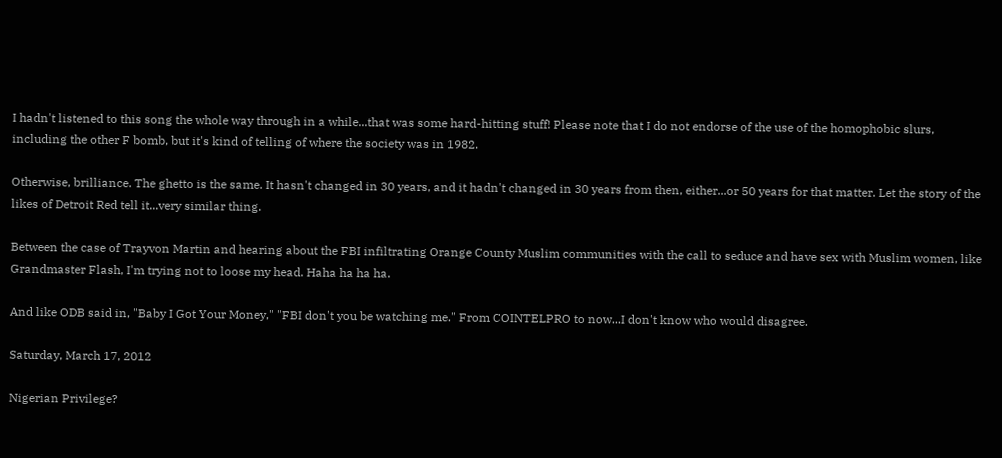I hadn't listened to this song the whole way through in a while...that was some hard-hitting stuff! Please note that I do not endorse of the use of the homophobic slurs, including the other F bomb, but it's kind of telling of where the society was in 1982.

Otherwise, brilliance. The ghetto is the same. It hasn't changed in 30 years, and it hadn't changed in 30 years from then, either...or 50 years for that matter. Let the story of the likes of Detroit Red tell it...very similar thing.

Between the case of Trayvon Martin and hearing about the FBI infiltrating Orange County Muslim communities with the call to seduce and have sex with Muslim women, like Grandmaster Flash, I'm trying not to loose my head. Haha ha ha ha.

And like ODB said in, "Baby I Got Your Money," "FBI don't you be watching me." From COINTELPRO to now...I don't know who would disagree.

Saturday, March 17, 2012

Nigerian Privilege?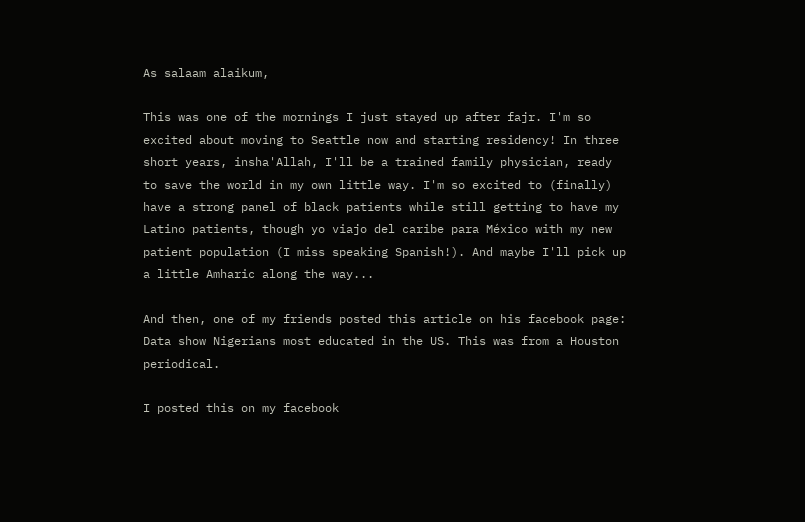As salaam alaikum,

This was one of the mornings I just stayed up after fajr. I'm so excited about moving to Seattle now and starting residency! In three short years, insha'Allah, I'll be a trained family physician, ready to save the world in my own little way. I'm so excited to (finally) have a strong panel of black patients while still getting to have my Latino patients, though yo viajo del caribe para México with my new patient population (I miss speaking Spanish!). And maybe I'll pick up a little Amharic along the way...

And then, one of my friends posted this article on his facebook page: Data show Nigerians most educated in the US. This was from a Houston periodical.

I posted this on my facebook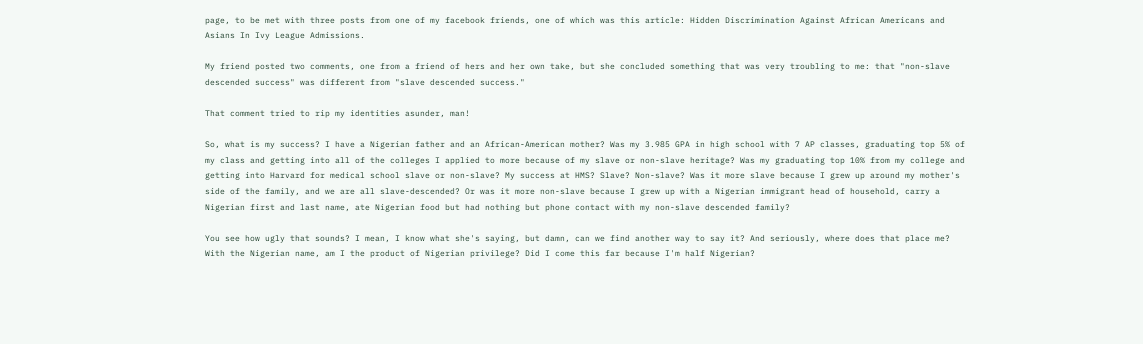page, to be met with three posts from one of my facebook friends, one of which was this article: Hidden Discrimination Against African Americans and Asians In Ivy League Admissions.

My friend posted two comments, one from a friend of hers and her own take, but she concluded something that was very troubling to me: that "non-slave descended success" was different from "slave descended success."

That comment tried to rip my identities asunder, man!

So, what is my success? I have a Nigerian father and an African-American mother? Was my 3.985 GPA in high school with 7 AP classes, graduating top 5% of my class and getting into all of the colleges I applied to more because of my slave or non-slave heritage? Was my graduating top 10% from my college and getting into Harvard for medical school slave or non-slave? My success at HMS? Slave? Non-slave? Was it more slave because I grew up around my mother's side of the family, and we are all slave-descended? Or was it more non-slave because I grew up with a Nigerian immigrant head of household, carry a Nigerian first and last name, ate Nigerian food but had nothing but phone contact with my non-slave descended family?

You see how ugly that sounds? I mean, I know what she's saying, but damn, can we find another way to say it? And seriously, where does that place me? With the Nigerian name, am I the product of Nigerian privilege? Did I come this far because I'm half Nigerian?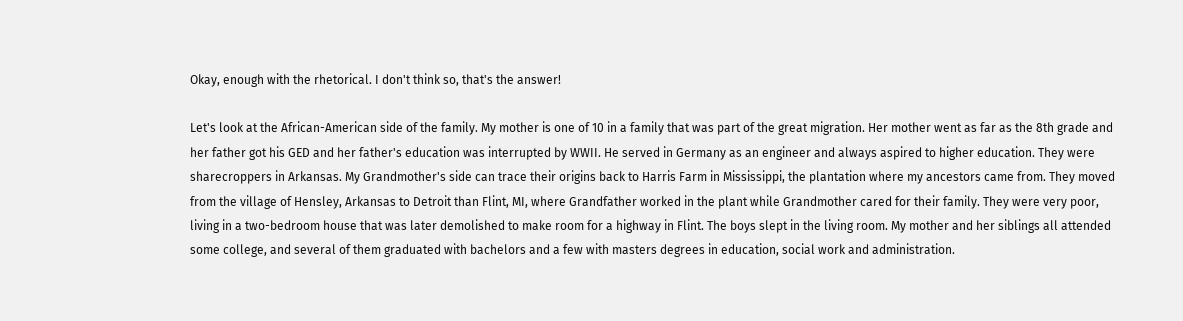Okay, enough with the rhetorical. I don't think so, that's the answer!

Let's look at the African-American side of the family. My mother is one of 10 in a family that was part of the great migration. Her mother went as far as the 8th grade and her father got his GED and her father's education was interrupted by WWII. He served in Germany as an engineer and always aspired to higher education. They were sharecroppers in Arkansas. My Grandmother's side can trace their origins back to Harris Farm in Mississippi, the plantation where my ancestors came from. They moved from the village of Hensley, Arkansas to Detroit than Flint, MI, where Grandfather worked in the plant while Grandmother cared for their family. They were very poor, living in a two-bedroom house that was later demolished to make room for a highway in Flint. The boys slept in the living room. My mother and her siblings all attended some college, and several of them graduated with bachelors and a few with masters degrees in education, social work and administration.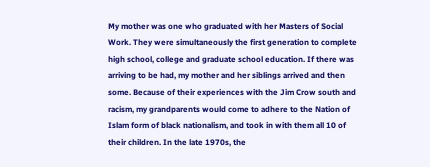My mother was one who graduated with her Masters of Social Work. They were simultaneously the first generation to complete high school, college and graduate school education. If there was arriving to be had, my mother and her siblings arrived and then some. Because of their experiences with the Jim Crow south and racism, my grandparents would come to adhere to the Nation of Islam form of black nationalism, and took in with them all 10 of their children. In the late 1970s, the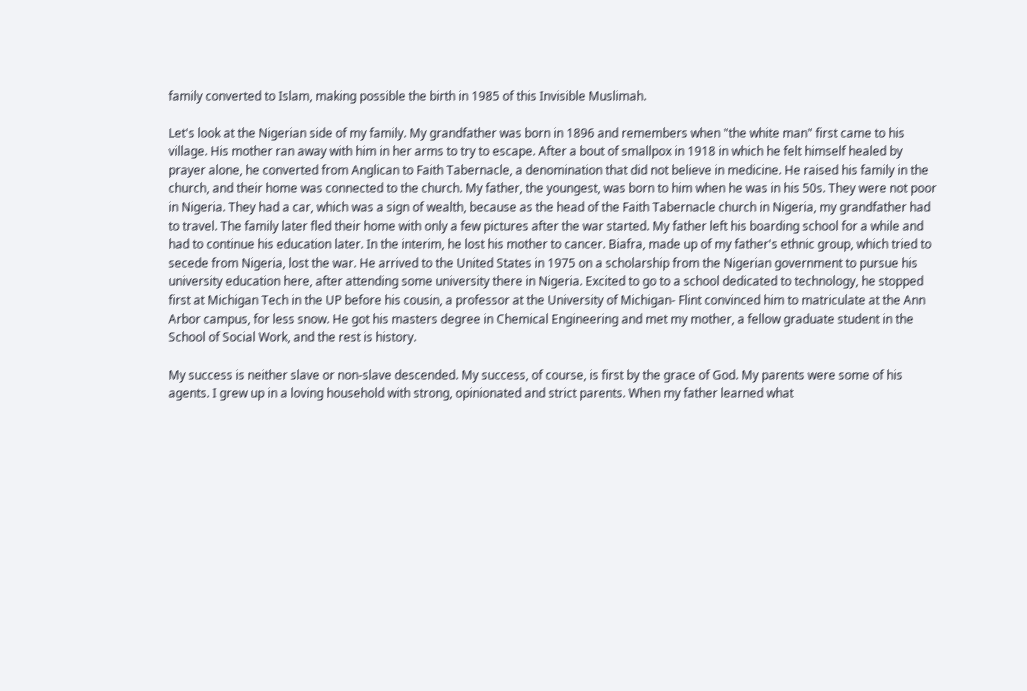family converted to Islam, making possible the birth in 1985 of this Invisible Muslimah.

Let's look at the Nigerian side of my family. My grandfather was born in 1896 and remembers when "the white man" first came to his village. His mother ran away with him in her arms to try to escape. After a bout of smallpox in 1918 in which he felt himself healed by prayer alone, he converted from Anglican to Faith Tabernacle, a denomination that did not believe in medicine. He raised his family in the church, and their home was connected to the church. My father, the youngest, was born to him when he was in his 50s. They were not poor in Nigeria. They had a car, which was a sign of wealth, because as the head of the Faith Tabernacle church in Nigeria, my grandfather had to travel. The family later fled their home with only a few pictures after the war started. My father left his boarding school for a while and had to continue his education later. In the interim, he lost his mother to cancer. Biafra, made up of my father's ethnic group, which tried to secede from Nigeria, lost the war. He arrived to the United States in 1975 on a scholarship from the Nigerian government to pursue his university education here, after attending some university there in Nigeria. Excited to go to a school dedicated to technology, he stopped first at Michigan Tech in the UP before his cousin, a professor at the University of Michigan- Flint convinced him to matriculate at the Ann Arbor campus, for less snow. He got his masters degree in Chemical Engineering and met my mother, a fellow graduate student in the School of Social Work, and the rest is history.

My success is neither slave or non-slave descended. My success, of course, is first by the grace of God. My parents were some of his agents. I grew up in a loving household with strong, opinionated and strict parents. When my father learned what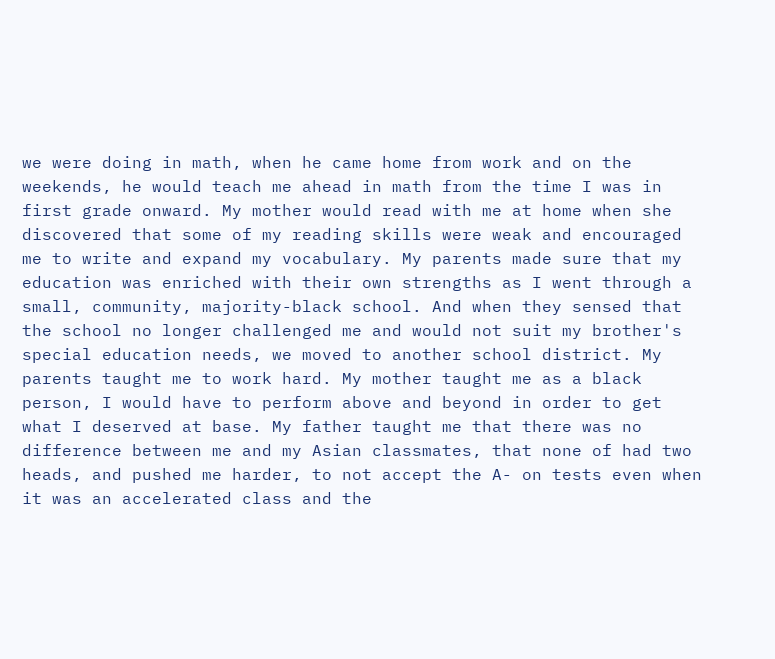we were doing in math, when he came home from work and on the weekends, he would teach me ahead in math from the time I was in first grade onward. My mother would read with me at home when she discovered that some of my reading skills were weak and encouraged me to write and expand my vocabulary. My parents made sure that my education was enriched with their own strengths as I went through a small, community, majority-black school. And when they sensed that the school no longer challenged me and would not suit my brother's special education needs, we moved to another school district. My parents taught me to work hard. My mother taught me as a black person, I would have to perform above and beyond in order to get what I deserved at base. My father taught me that there was no difference between me and my Asian classmates, that none of had two heads, and pushed me harder, to not accept the A- on tests even when it was an accelerated class and the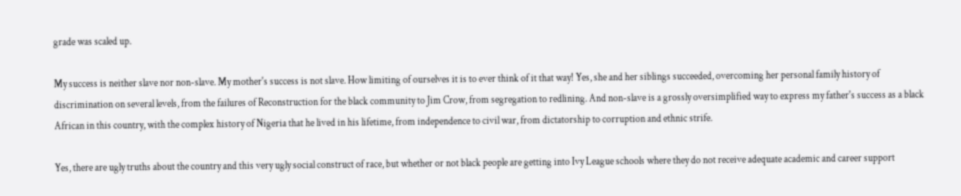grade was scaled up.

My success is neither slave nor non-slave. My mother's success is not slave. How limiting of ourselves it is to ever think of it that way! Yes, she and her siblings succeeded, overcoming her personal family history of discrimination on several levels, from the failures of Reconstruction for the black community to Jim Crow, from segregation to redlining. And non-slave is a grossly oversimplified way to express my father's success as a black African in this country, with the complex history of Nigeria that he lived in his lifetime, from independence to civil war, from dictatorship to corruption and ethnic strife.

Yes, there are ugly truths about the country and this very ugly social construct of race, but whether or not black people are getting into Ivy League schools where they do not receive adequate academic and career support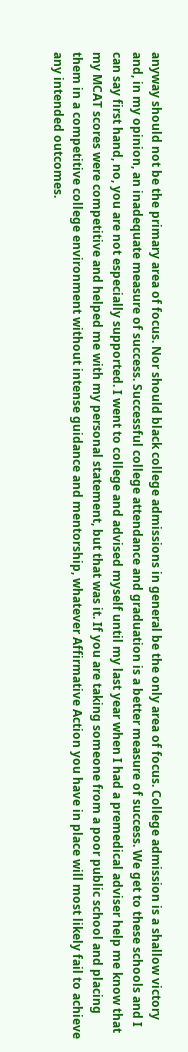anyway should not be the primary area of focus. Nor should black college admissions in general be the only area of focus. College admission is a shallow victory and, in my opinion, an inadequate measure of success. Successful college attendance and graduation is a better measure of success. We get to these schools and I can say first hand, no, you are not especially supported. I went to college and advised myself until my last year when I had a premedical adviser help me know that my MCAT scores were competitive and helped me with my personal statement, but that was it. If you are taking someone from a poor public school and placing them in a competitive college environment without intense guidance and mentorship, whatever Affirmative Action you have in place will most likely fail to achieve any intended outcomes.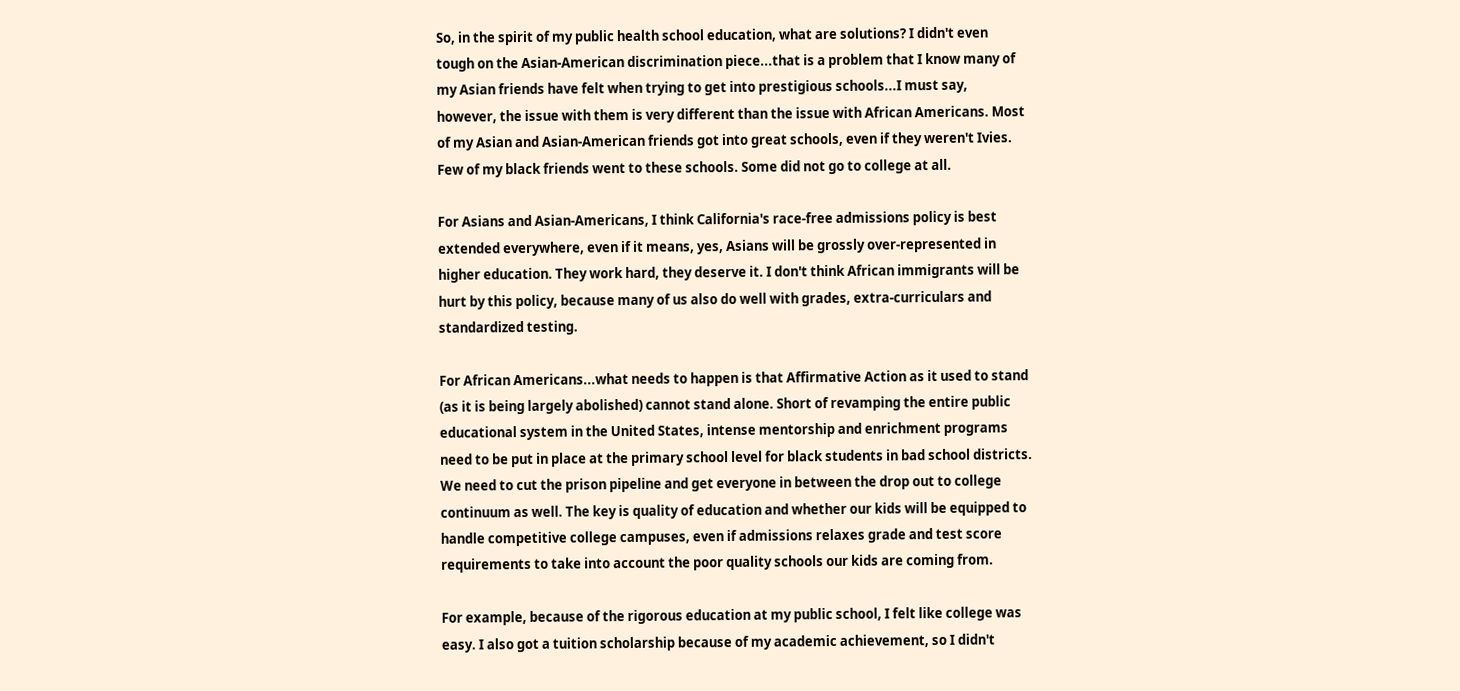So, in the spirit of my public health school education, what are solutions? I didn't even tough on the Asian-American discrimination piece...that is a problem that I know many of my Asian friends have felt when trying to get into prestigious schools...I must say, however, the issue with them is very different than the issue with African Americans. Most of my Asian and Asian-American friends got into great schools, even if they weren't Ivies. Few of my black friends went to these schools. Some did not go to college at all.

For Asians and Asian-Americans, I think California's race-free admissions policy is best extended everywhere, even if it means, yes, Asians will be grossly over-represented in higher education. They work hard, they deserve it. I don't think African immigrants will be hurt by this policy, because many of us also do well with grades, extra-curriculars and standardized testing.

For African Americans...what needs to happen is that Affirmative Action as it used to stand (as it is being largely abolished) cannot stand alone. Short of revamping the entire public educational system in the United States, intense mentorship and enrichment programs need to be put in place at the primary school level for black students in bad school districts. We need to cut the prison pipeline and get everyone in between the drop out to college continuum as well. The key is quality of education and whether our kids will be equipped to handle competitive college campuses, even if admissions relaxes grade and test score requirements to take into account the poor quality schools our kids are coming from.

For example, because of the rigorous education at my public school, I felt like college was easy. I also got a tuition scholarship because of my academic achievement, so I didn't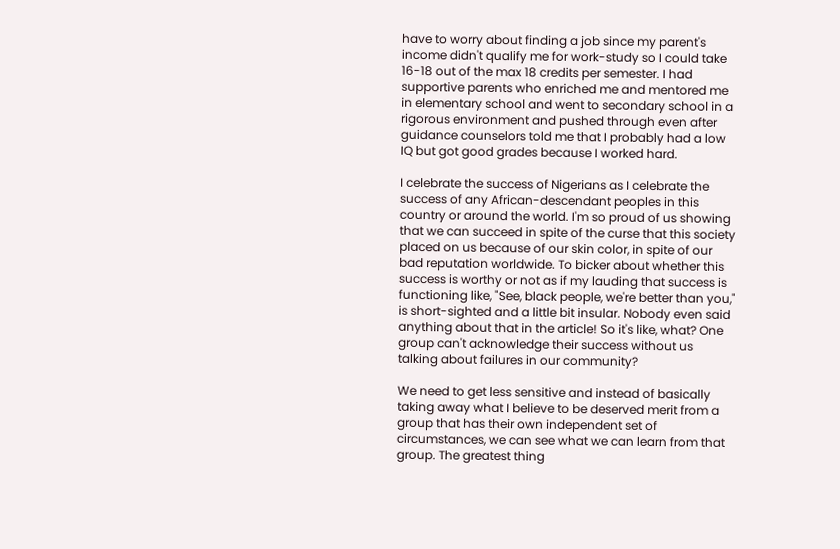have to worry about finding a job since my parent's income didn't qualify me for work-study so I could take 16-18 out of the max 18 credits per semester. I had supportive parents who enriched me and mentored me in elementary school and went to secondary school in a rigorous environment and pushed through even after guidance counselors told me that I probably had a low IQ but got good grades because I worked hard.

I celebrate the success of Nigerians as I celebrate the success of any African-descendant peoples in this country or around the world. I'm so proud of us showing that we can succeed in spite of the curse that this society placed on us because of our skin color, in spite of our bad reputation worldwide. To bicker about whether this success is worthy or not as if my lauding that success is functioning like, "See, black people, we're better than you," is short-sighted and a little bit insular. Nobody even said anything about that in the article! So it's like, what? One group can't acknowledge their success without us talking about failures in our community?

We need to get less sensitive and instead of basically taking away what I believe to be deserved merit from a group that has their own independent set of circumstances, we can see what we can learn from that group. The greatest thing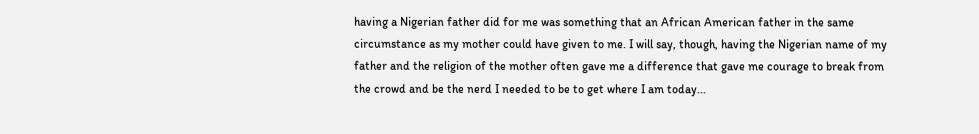having a Nigerian father did for me was something that an African American father in the same circumstance as my mother could have given to me. I will say, though, having the Nigerian name of my father and the religion of the mother often gave me a difference that gave me courage to break from the crowd and be the nerd I needed to be to get where I am today...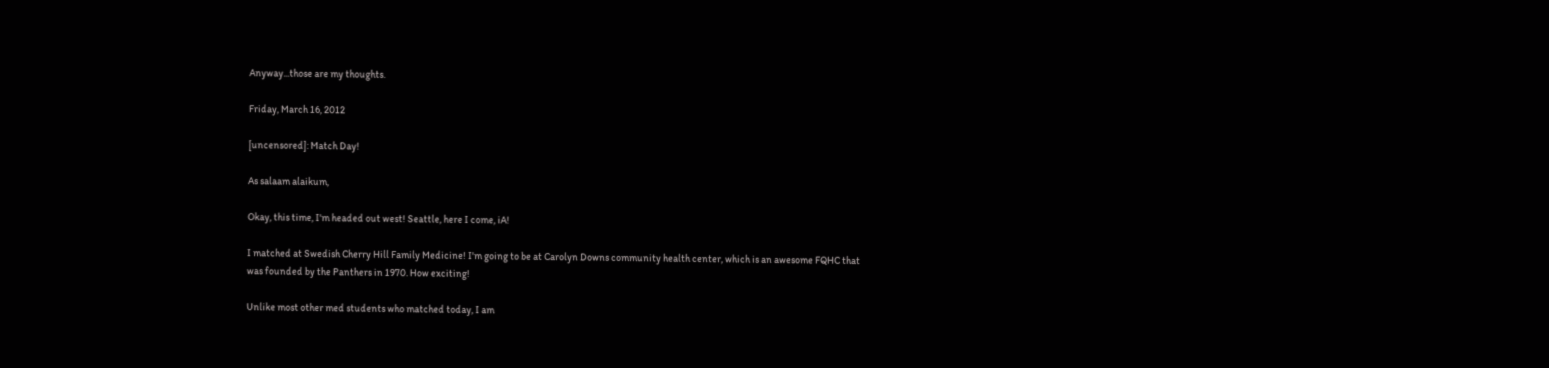Anyway...those are my thoughts.

Friday, March 16, 2012

[uncensored]: Match Day!

As salaam alaikum,

Okay, this time, I'm headed out west! Seattle, here I come, iA!

I matched at Swedish Cherry Hill Family Medicine! I'm going to be at Carolyn Downs community health center, which is an awesome FQHC that was founded by the Panthers in 1970. How exciting!

Unlike most other med students who matched today, I am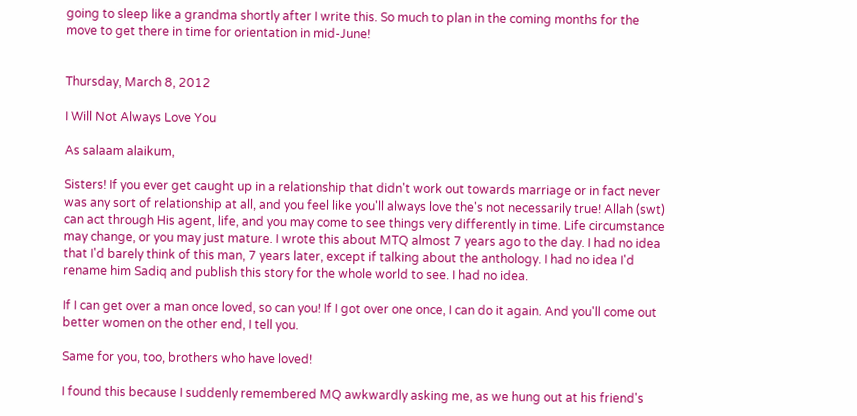going to sleep like a grandma shortly after I write this. So much to plan in the coming months for the move to get there in time for orientation in mid-June!


Thursday, March 8, 2012

I Will Not Always Love You

As salaam alaikum,

Sisters! If you ever get caught up in a relationship that didn't work out towards marriage or in fact never was any sort of relationship at all, and you feel like you'll always love the's not necessarily true! Allah (swt) can act through His agent, life, and you may come to see things very differently in time. Life circumstance may change, or you may just mature. I wrote this about MTQ almost 7 years ago to the day. I had no idea that I'd barely think of this man, 7 years later, except if talking about the anthology. I had no idea I'd rename him Sadiq and publish this story for the whole world to see. I had no idea.

If I can get over a man once loved, so can you! If I got over one once, I can do it again. And you'll come out better women on the other end, I tell you.

Same for you, too, brothers who have loved!

I found this because I suddenly remembered MQ awkwardly asking me, as we hung out at his friend's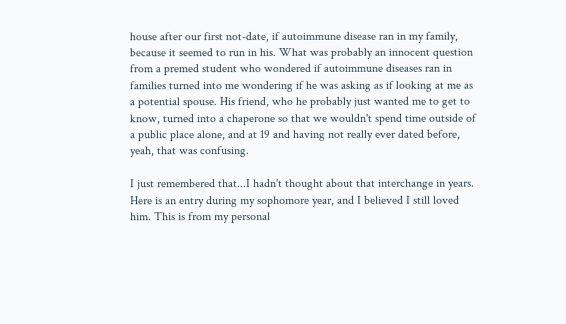house after our first not-date, if autoimmune disease ran in my family, because it seemed to run in his. What was probably an innocent question from a premed student who wondered if autoimmune diseases ran in families turned into me wondering if he was asking as if looking at me as a potential spouse. His friend, who he probably just wanted me to get to know, turned into a chaperone so that we wouldn't spend time outside of a public place alone, and at 19 and having not really ever dated before, yeah, that was confusing.

I just remembered that...I hadn't thought about that interchange in years. Here is an entry during my sophomore year, and I believed I still loved him. This is from my personal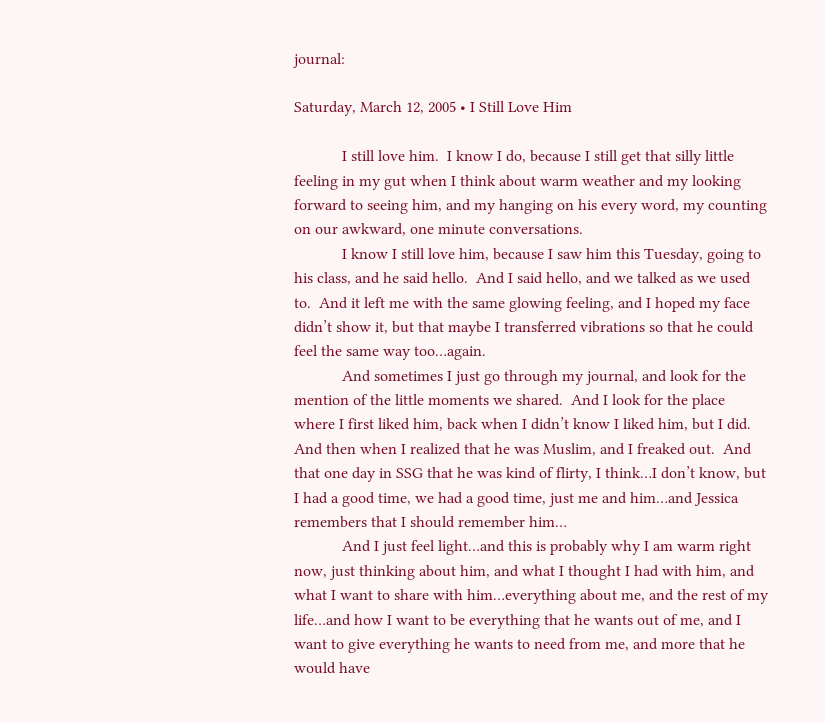journal:

Saturday, March 12, 2005 • I Still Love Him

            I still love him.  I know I do, because I still get that silly little feeling in my gut when I think about warm weather and my looking forward to seeing him, and my hanging on his every word, my counting on our awkward, one minute conversations.
            I know I still love him, because I saw him this Tuesday, going to his class, and he said hello.  And I said hello, and we talked as we used to.  And it left me with the same glowing feeling, and I hoped my face didn’t show it, but that maybe I transferred vibrations so that he could feel the same way too…again.
            And sometimes I just go through my journal, and look for the mention of the little moments we shared.  And I look for the place where I first liked him, back when I didn’t know I liked him, but I did.  And then when I realized that he was Muslim, and I freaked out.  And that one day in SSG that he was kind of flirty, I think…I don’t know, but I had a good time, we had a good time, just me and him…and Jessica remembers that I should remember him…
            And I just feel light…and this is probably why I am warm right now, just thinking about him, and what I thought I had with him, and what I want to share with him…everything about me, and the rest of my life…and how I want to be everything that he wants out of me, and I want to give everything he wants to need from me, and more that he would have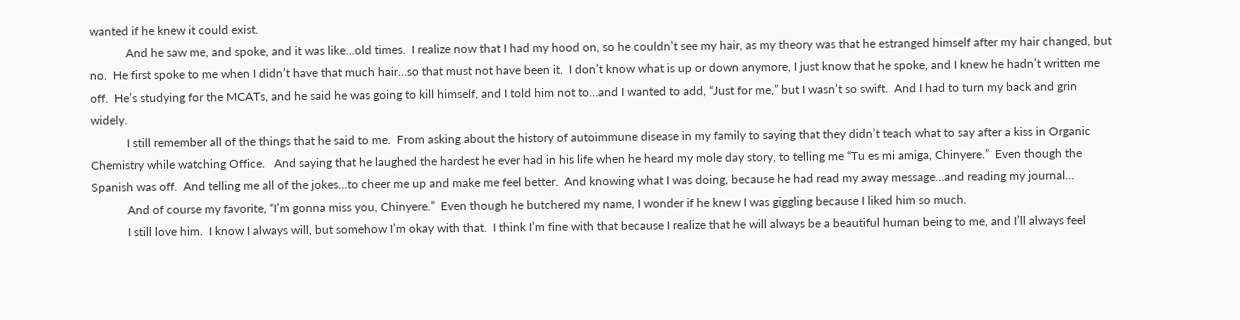wanted if he knew it could exist.
            And he saw me, and spoke, and it was like…old times.  I realize now that I had my hood on, so he couldn’t see my hair, as my theory was that he estranged himself after my hair changed, but no.  He first spoke to me when I didn’t have that much hair…so that must not have been it.  I don’t know what is up or down anymore, I just know that he spoke, and I knew he hadn’t written me off.  He’s studying for the MCATs, and he said he was going to kill himself, and I told him not to…and I wanted to add, “Just for me,” but I wasn’t so swift.  And I had to turn my back and grin widely.
            I still remember all of the things that he said to me.  From asking about the history of autoimmune disease in my family to saying that they didn’t teach what to say after a kiss in Organic Chemistry while watching Office.   And saying that he laughed the hardest he ever had in his life when he heard my mole day story, to telling me “Tu es mi amiga, Chinyere.”  Even though the Spanish was off.  And telling me all of the jokes…to cheer me up and make me feel better.  And knowing what I was doing, because he had read my away message…and reading my journal…
            And of course my favorite, “I’m gonna miss you, Chinyere.”  Even though he butchered my name, I wonder if he knew I was giggling because I liked him so much.
            I still love him.  I know I always will, but somehow I’m okay with that.  I think I’m fine with that because I realize that he will always be a beautiful human being to me, and I’ll always feel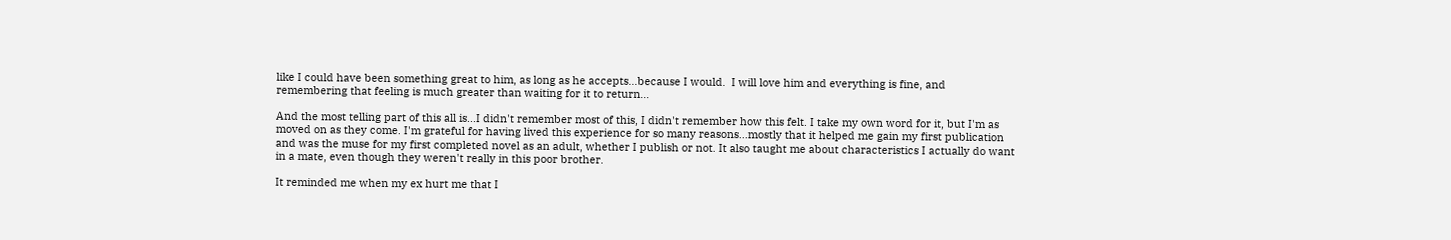like I could have been something great to him, as long as he accepts…because I would.  I will love him and everything is fine, and remembering that feeling is much greater than waiting for it to return…

And the most telling part of this all is...I didn't remember most of this, I didn't remember how this felt. I take my own word for it, but I'm as moved on as they come. I'm grateful for having lived this experience for so many reasons...mostly that it helped me gain my first publication and was the muse for my first completed novel as an adult, whether I publish or not. It also taught me about characteristics I actually do want in a mate, even though they weren't really in this poor brother.

It reminded me when my ex hurt me that I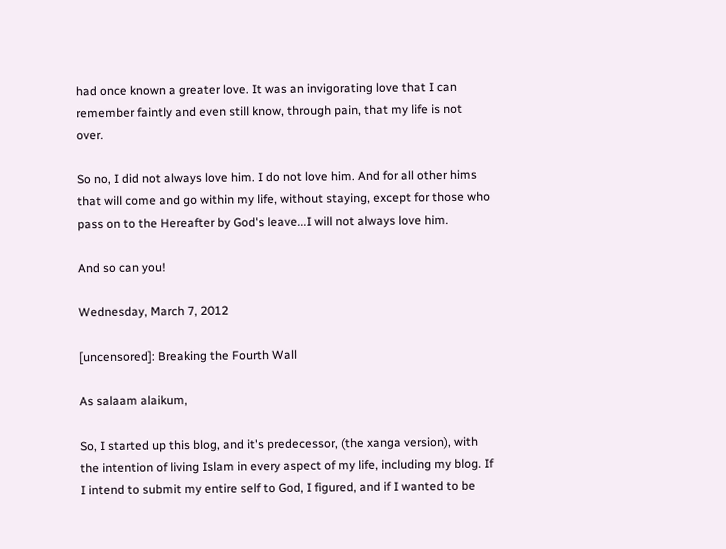had once known a greater love. It was an invigorating love that I can remember faintly and even still know, through pain, that my life is not over.

So no, I did not always love him. I do not love him. And for all other hims that will come and go within my life, without staying, except for those who pass on to the Hereafter by God's leave...I will not always love him.

And so can you!

Wednesday, March 7, 2012

[uncensored]: Breaking the Fourth Wall

As salaam alaikum,

So, I started up this blog, and it's predecessor, (the xanga version), with the intention of living Islam in every aspect of my life, including my blog. If I intend to submit my entire self to God, I figured, and if I wanted to be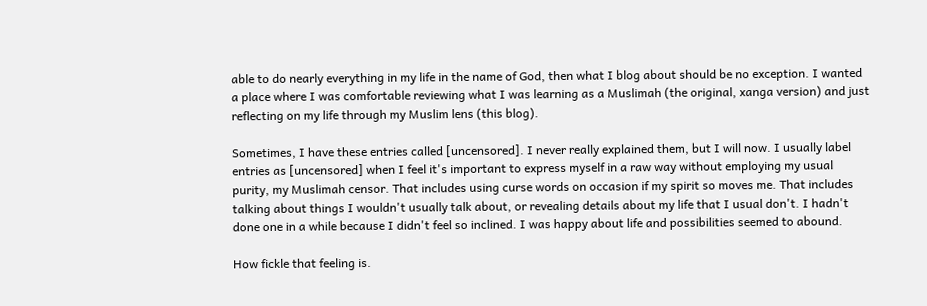able to do nearly everything in my life in the name of God, then what I blog about should be no exception. I wanted a place where I was comfortable reviewing what I was learning as a Muslimah (the original, xanga version) and just reflecting on my life through my Muslim lens (this blog).

Sometimes, I have these entries called [uncensored]. I never really explained them, but I will now. I usually label entries as [uncensored] when I feel it's important to express myself in a raw way without employing my usual purity, my Muslimah censor. That includes using curse words on occasion if my spirit so moves me. That includes talking about things I wouldn't usually talk about, or revealing details about my life that I usual don't. I hadn't done one in a while because I didn't feel so inclined. I was happy about life and possibilities seemed to abound.

How fickle that feeling is.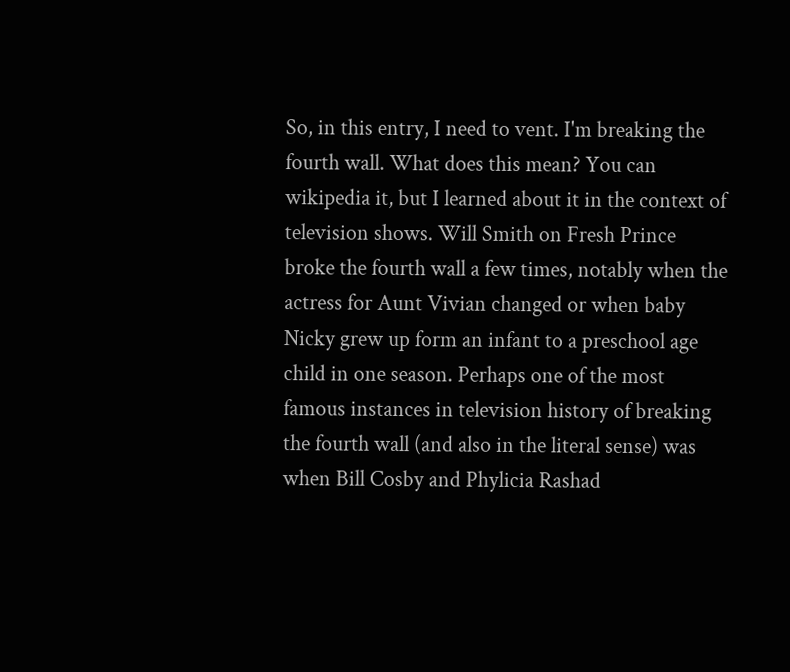So, in this entry, I need to vent. I'm breaking the fourth wall. What does this mean? You can wikipedia it, but I learned about it in the context of television shows. Will Smith on Fresh Prince broke the fourth wall a few times, notably when the actress for Aunt Vivian changed or when baby Nicky grew up form an infant to a preschool age child in one season. Perhaps one of the most famous instances in television history of breaking the fourth wall (and also in the literal sense) was when Bill Cosby and Phylicia Rashad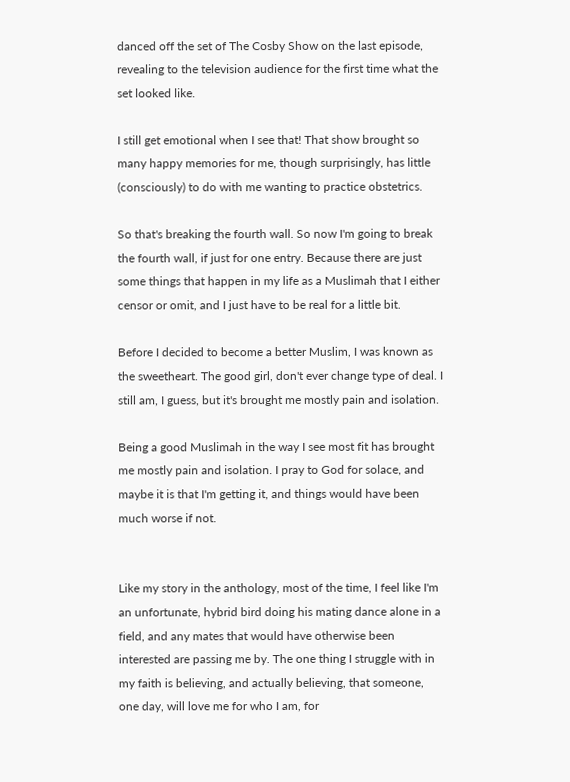danced off the set of The Cosby Show on the last episode, revealing to the television audience for the first time what the set looked like.

I still get emotional when I see that! That show brought so many happy memories for me, though surprisingly, has little (consciously) to do with me wanting to practice obstetrics.

So that's breaking the fourth wall. So now I'm going to break the fourth wall, if just for one entry. Because there are just some things that happen in my life as a Muslimah that I either censor or omit, and I just have to be real for a little bit.

Before I decided to become a better Muslim, I was known as the sweetheart. The good girl, don't ever change type of deal. I still am, I guess, but it's brought me mostly pain and isolation.

Being a good Muslimah in the way I see most fit has brought me mostly pain and isolation. I pray to God for solace, and maybe it is that I'm getting it, and things would have been much worse if not.


Like my story in the anthology, most of the time, I feel like I'm an unfortunate, hybrid bird doing his mating dance alone in a field, and any mates that would have otherwise been interested are passing me by. The one thing I struggle with in my faith is believing, and actually believing, that someone, one day, will love me for who I am, for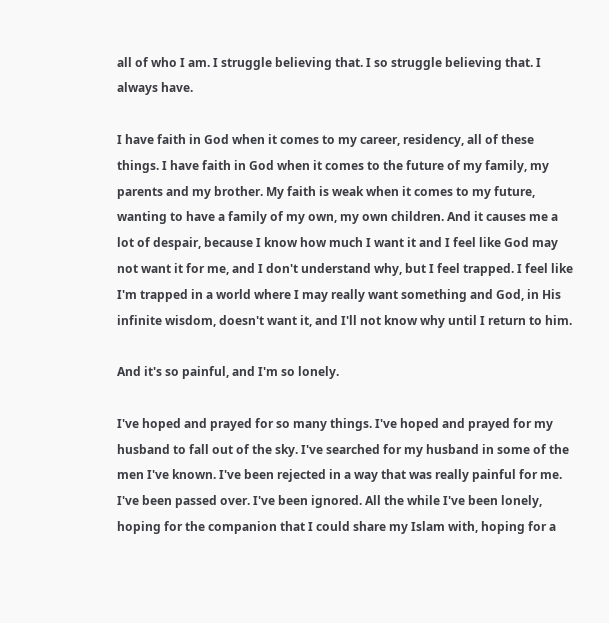all of who I am. I struggle believing that. I so struggle believing that. I always have.

I have faith in God when it comes to my career, residency, all of these things. I have faith in God when it comes to the future of my family, my parents and my brother. My faith is weak when it comes to my future, wanting to have a family of my own, my own children. And it causes me a lot of despair, because I know how much I want it and I feel like God may not want it for me, and I don't understand why, but I feel trapped. I feel like I'm trapped in a world where I may really want something and God, in His infinite wisdom, doesn't want it, and I'll not know why until I return to him.

And it's so painful, and I'm so lonely.

I've hoped and prayed for so many things. I've hoped and prayed for my husband to fall out of the sky. I've searched for my husband in some of the men I've known. I've been rejected in a way that was really painful for me. I've been passed over. I've been ignored. All the while I've been lonely, hoping for the companion that I could share my Islam with, hoping for a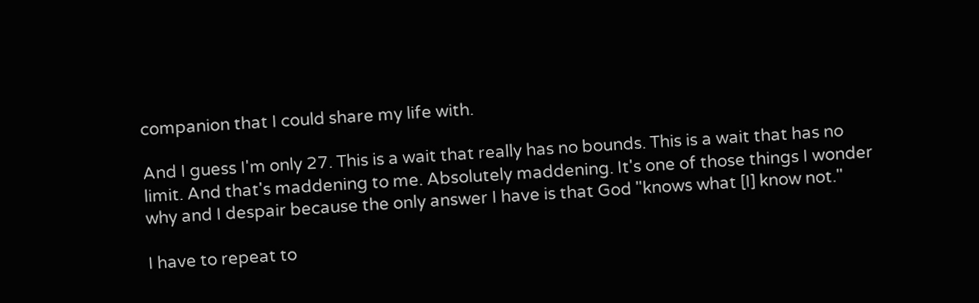companion that I could share my life with.

And I guess I'm only 27. This is a wait that really has no bounds. This is a wait that has no limit. And that's maddening to me. Absolutely maddening. It's one of those things I wonder why and I despair because the only answer I have is that God "knows what [I] know not."

I have to repeat to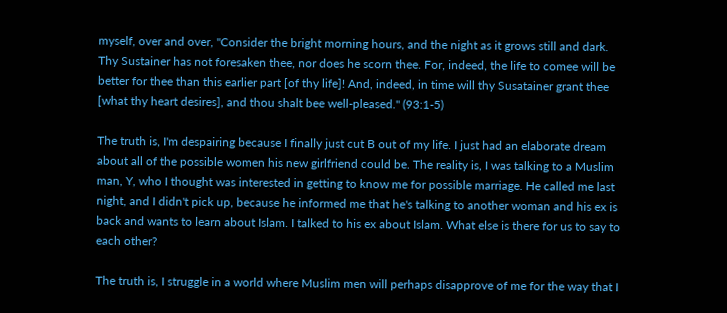myself, over and over, "Consider the bright morning hours, and the night as it grows still and dark. Thy Sustainer has not foresaken thee, nor does he scorn thee. For, indeed, the life to comee will be better for thee than this earlier part [of thy life]! And, indeed, in time will thy Susatainer grant thee [what thy heart desires], and thou shalt bee well-pleased." (93:1-5)

The truth is, I'm despairing because I finally just cut B out of my life. I just had an elaborate dream about all of the possible women his new girlfriend could be. The reality is, I was talking to a Muslim man, Y, who I thought was interested in getting to know me for possible marriage. He called me last night, and I didn't pick up, because he informed me that he's talking to another woman and his ex is back and wants to learn about Islam. I talked to his ex about Islam. What else is there for us to say to each other?

The truth is, I struggle in a world where Muslim men will perhaps disapprove of me for the way that I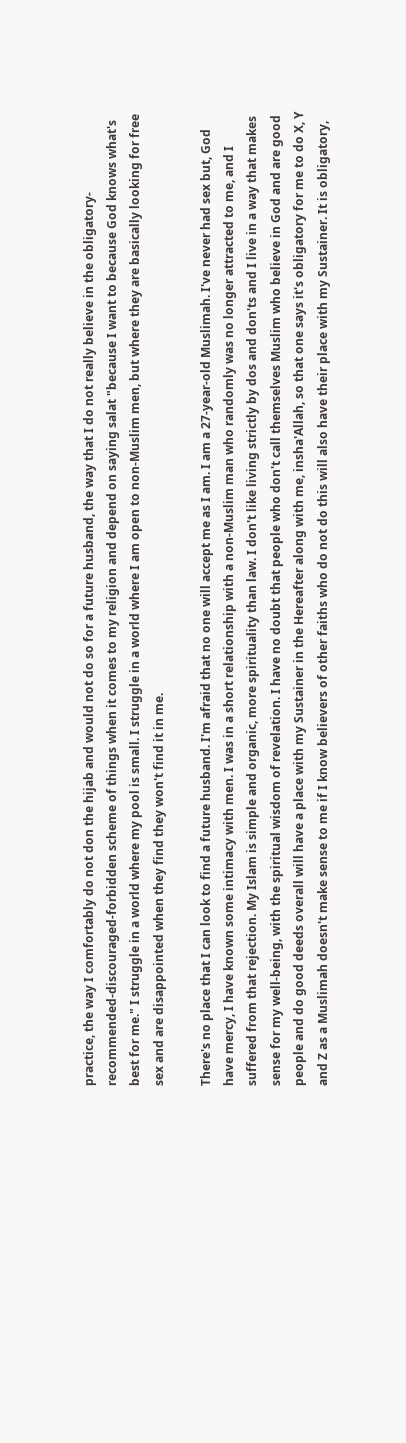practice, the way I comfortably do not don the hijab and would not do so for a future husband, the way that I do not really believe in the obligatory-recommended-discouraged-forbidden scheme of things when it comes to my religion and depend on saying salat "because I want to because God knows what's best for me." I struggle in a world where my pool is small. I struggle in a world where I am open to non-Muslim men, but where they are basically looking for free sex and are disappointed when they find they won't find it in me.

There's no place that I can look to find a future husband. I'm afraid that no one will accept me as I am. I am a 27-year-old Muslimah. I've never had sex but, God have mercy, I have known some intimacy with men. I was in a short relationship with a non-Muslim man who randomly was no longer attracted to me, and I suffered from that rejection. My Islam is simple and organic, more spirituality than law. I don't like living strictly by dos and don'ts and I live in a way that makes sense for my well-being, with the spiritual wisdom of revelation. I have no doubt that people who don't call themselves Muslim who believe in God and are good people and do good deeds overall will have a place with my Sustainer in the Hereafter along with me, insha'Allah, so that one says it's obligatory for me to do X, Y and Z as a Muslimah doesn't make sense to me if I know believers of other faiths who do not do this will also have their place with my Sustainer. It is obligatory,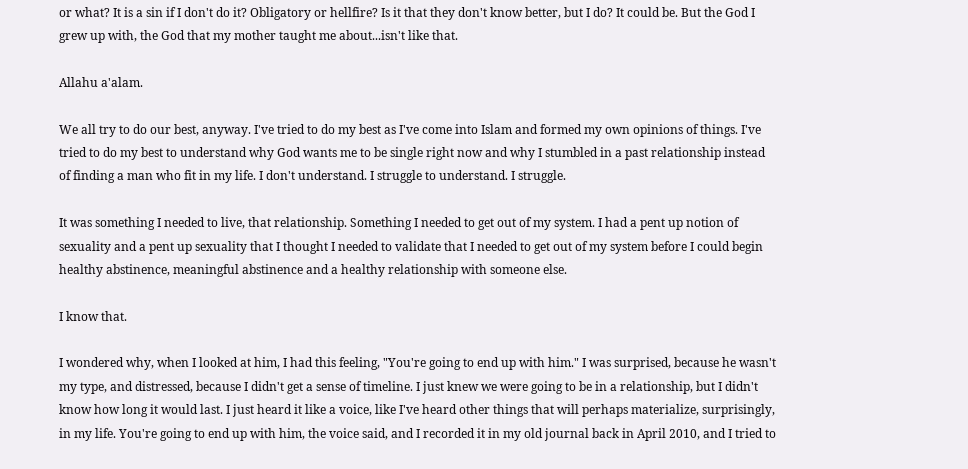or what? It is a sin if I don't do it? Obligatory or hellfire? Is it that they don't know better, but I do? It could be. But the God I grew up with, the God that my mother taught me about...isn't like that.

Allahu a'alam.

We all try to do our best, anyway. I've tried to do my best as I've come into Islam and formed my own opinions of things. I've tried to do my best to understand why God wants me to be single right now and why I stumbled in a past relationship instead of finding a man who fit in my life. I don't understand. I struggle to understand. I struggle.

It was something I needed to live, that relationship. Something I needed to get out of my system. I had a pent up notion of sexuality and a pent up sexuality that I thought I needed to validate that I needed to get out of my system before I could begin healthy abstinence, meaningful abstinence and a healthy relationship with someone else.

I know that.

I wondered why, when I looked at him, I had this feeling, "You're going to end up with him." I was surprised, because he wasn't my type, and distressed, because I didn't get a sense of timeline. I just knew we were going to be in a relationship, but I didn't know how long it would last. I just heard it like a voice, like I've heard other things that will perhaps materialize, surprisingly, in my life. You're going to end up with him, the voice said, and I recorded it in my old journal back in April 2010, and I tried to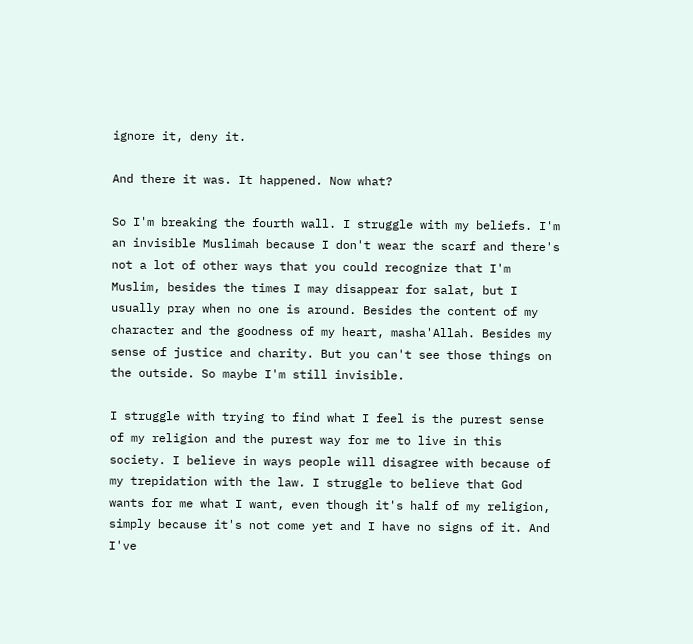ignore it, deny it.

And there it was. It happened. Now what?

So I'm breaking the fourth wall. I struggle with my beliefs. I'm an invisible Muslimah because I don't wear the scarf and there's not a lot of other ways that you could recognize that I'm Muslim, besides the times I may disappear for salat, but I usually pray when no one is around. Besides the content of my character and the goodness of my heart, masha'Allah. Besides my sense of justice and charity. But you can't see those things on the outside. So maybe I'm still invisible.

I struggle with trying to find what I feel is the purest sense of my religion and the purest way for me to live in this society. I believe in ways people will disagree with because of my trepidation with the law. I struggle to believe that God wants for me what I want, even though it's half of my religion, simply because it's not come yet and I have no signs of it. And I've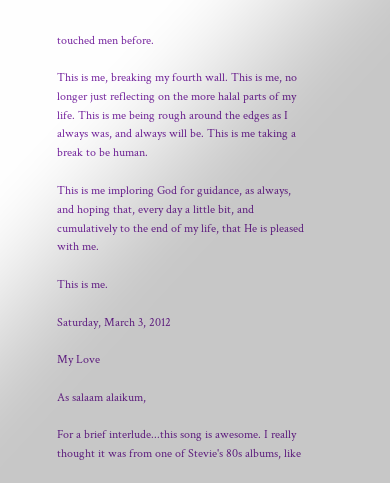touched men before.

This is me, breaking my fourth wall. This is me, no longer just reflecting on the more halal parts of my life. This is me being rough around the edges as I always was, and always will be. This is me taking a break to be human.

This is me imploring God for guidance, as always, and hoping that, every day a little bit, and cumulatively to the end of my life, that He is pleased with me.

This is me.

Saturday, March 3, 2012

My Love

As salaam alaikum,

For a brief interlude...this song is awesome. I really thought it was from one of Stevie's 80s albums, like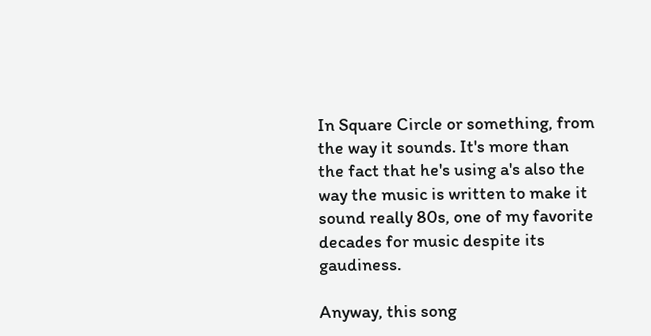In Square Circle or something, from the way it sounds. It's more than the fact that he's using a's also the way the music is written to make it sound really 80s, one of my favorite decades for music despite its gaudiness.

Anyway, this song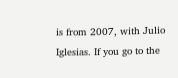is from 2007, with Julio Iglesias. If you go to the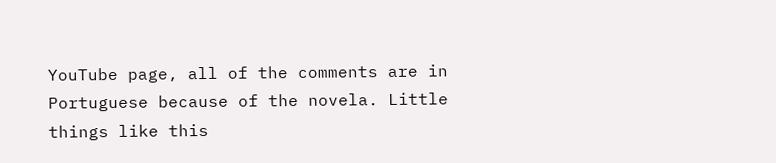YouTube page, all of the comments are in Portuguese because of the novela. Little things like this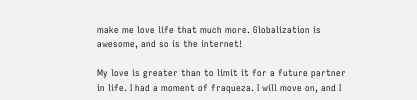make me love life that much more. Globalization is awesome, and so is the internet!

My love is greater than to limit it for a future partner in life. I had a moment of fraqueza. I will move on, and I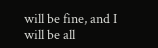will be fine, and I will be all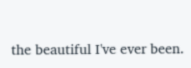the beautiful I've ever been.